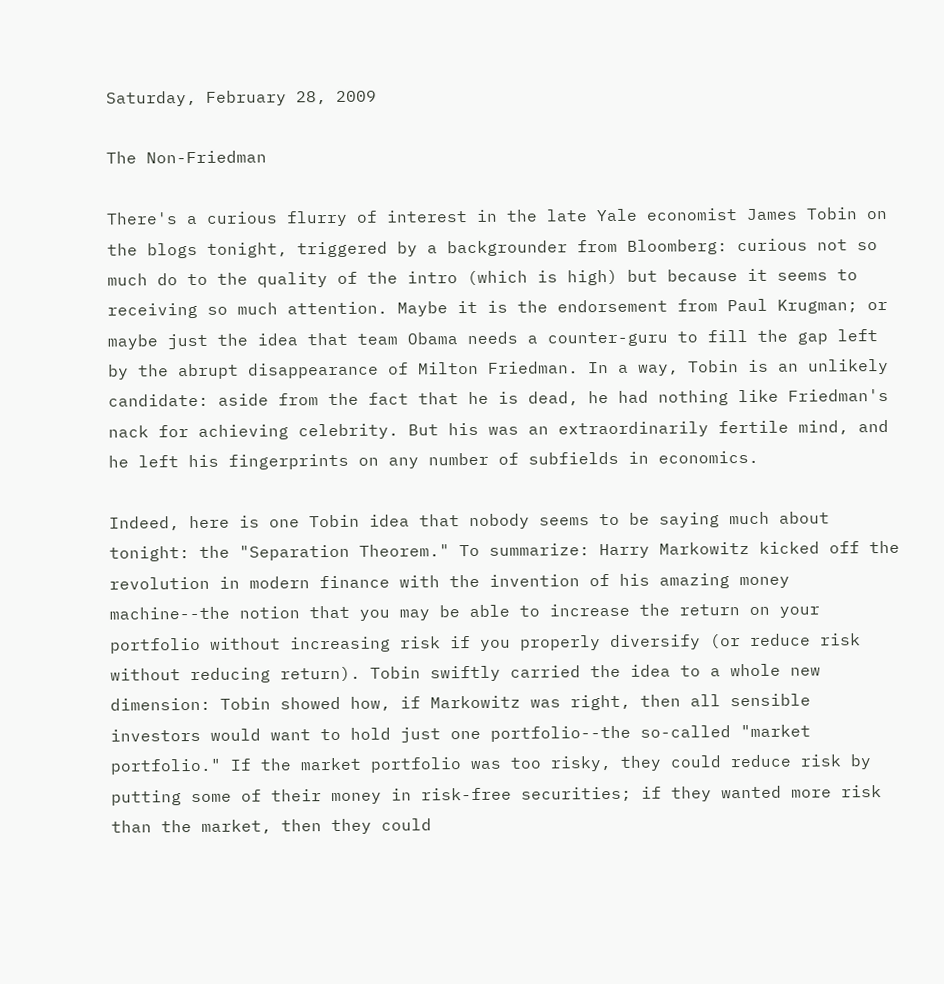Saturday, February 28, 2009

The Non-Friedman

There's a curious flurry of interest in the late Yale economist James Tobin on the blogs tonight, triggered by a backgrounder from Bloomberg: curious not so much do to the quality of the intro (which is high) but because it seems to receiving so much attention. Maybe it is the endorsement from Paul Krugman; or maybe just the idea that team Obama needs a counter-guru to fill the gap left by the abrupt disappearance of Milton Friedman. In a way, Tobin is an unlikely candidate: aside from the fact that he is dead, he had nothing like Friedman's nack for achieving celebrity. But his was an extraordinarily fertile mind, and he left his fingerprints on any number of subfields in economics.

Indeed, here is one Tobin idea that nobody seems to be saying much about tonight: the "Separation Theorem." To summarize: Harry Markowitz kicked off the revolution in modern finance with the invention of his amazing money machine--the notion that you may be able to increase the return on your portfolio without increasing risk if you properly diversify (or reduce risk without reducing return). Tobin swiftly carried the idea to a whole new dimension: Tobin showed how, if Markowitz was right, then all sensible investors would want to hold just one portfolio--the so-called "market portfolio." If the market portfolio was too risky, they could reduce risk by putting some of their money in risk-free securities; if they wanted more risk than the market, then they could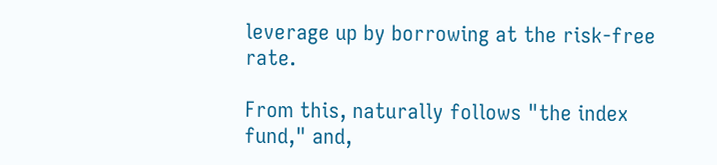leverage up by borrowing at the risk-free rate.

From this, naturally follows "the index fund," and,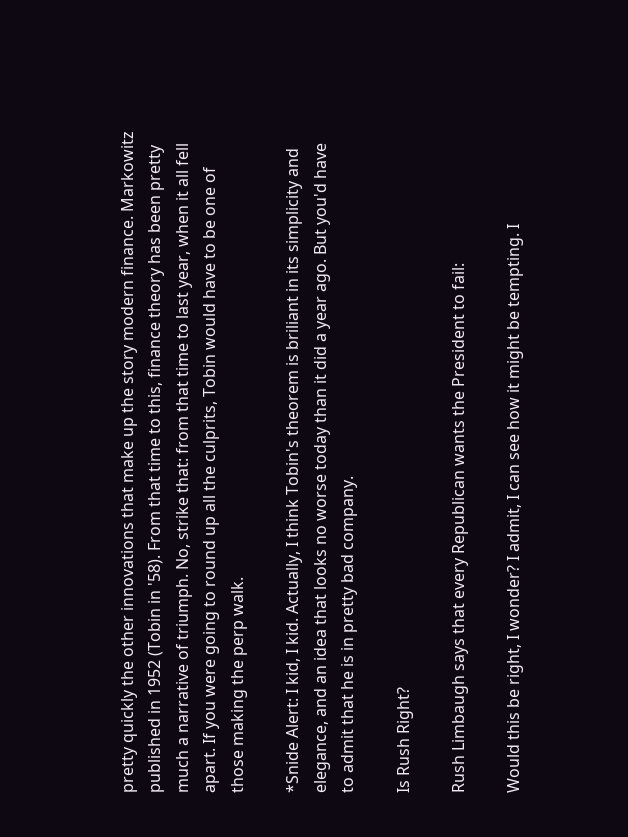pretty quickly the other innovations that make up the story modern finance. Markowitz published in 1952 (Tobin in '58). From that time to this, finance theory has been pretty much a narrative of triumph. No, strike that: from that time to last year, when it all fell apart. If you were going to round up all the culprits, Tobin would have to be one of those making the perp walk.

*Snide Alert: I kid, I kid. Actually, I think Tobin's theorem is briliant in its simplicity and elegance, and an idea that looks no worse today than it did a year ago. But you'd have to admit that he is in pretty bad company.

Is Rush Right?

Rush Limbaugh says that every Republican wants the President to fail:

Would this be right, I wonder? I admit, I can see how it might be tempting. I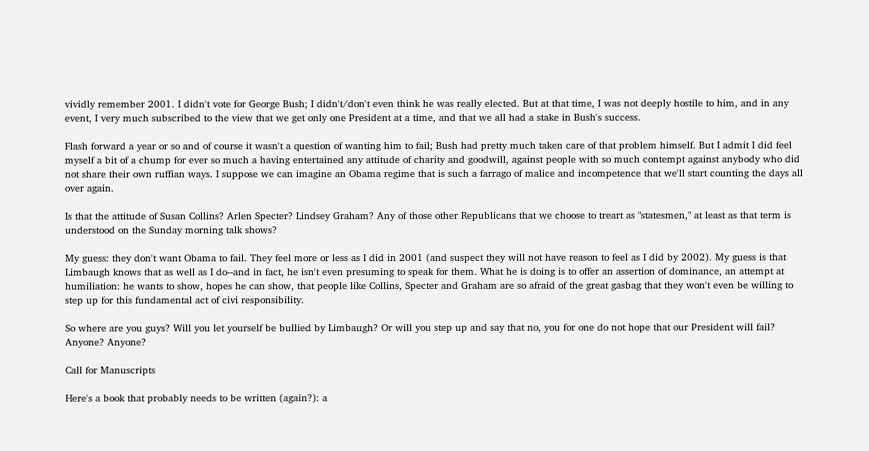vividly remember 2001. I didn't vote for George Bush; I didn't/don't even think he was really elected. But at that time, I was not deeply hostile to him, and in any event, I very much subscribed to the view that we get only one President at a time, and that we all had a stake in Bush's success.

Flash forward a year or so and of course it wasn't a question of wanting him to fail; Bush had pretty much taken care of that problem himself. But I admit I did feel myself a bit of a chump for ever so much a having entertained any attitude of charity and goodwill, against people with so much contempt against anybody who did not share their own ruffian ways. I suppose we can imagine an Obama regime that is such a farrago of malice and incompetence that we'll start counting the days all over again.

Is that the attitude of Susan Collins? Arlen Specter? Lindsey Graham? Any of those other Republicans that we choose to treart as "statesmen," at least as that term is understood on the Sunday morning talk shows?

My guess: they don't want Obama to fail. They feel more or less as I did in 2001 (and suspect they will not have reason to feel as I did by 2002). My guess is that Limbaugh knows that as well as I do--and in fact, he isn't even presuming to speak for them. What he is doing is to offer an assertion of dominance, an attempt at humiliation: he wants to show, hopes he can show, that people like Collins, Specter and Graham are so afraid of the great gasbag that they won't even be willing to step up for this fundamental act of civi responsibility.

So where are you guys? Will you let yourself be bullied by Limbaugh? Or will you step up and say that no, you for one do not hope that our President will fail? Anyone? Anyone?

Call for Manuscripts

Here's a book that probably needs to be written (again?): a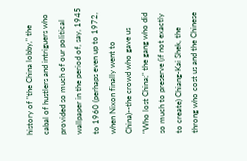history of "the China lobby," the cabal of hustlers and intriguers who provided so much of our political wallpaper in the period of, say, 1945 to 1960 (perhaps even up to 1972, when Nixon finally went to China)--the crowd who gave us "Who lost China;" the gang who did so much to preserve (if not exactly to create) Chiang-Kai Shek, the throng who cost us and the Chinese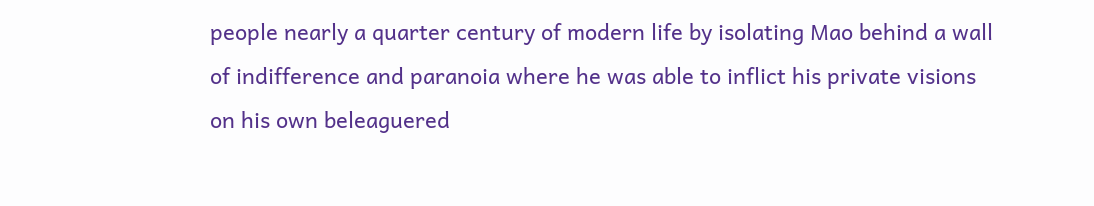people nearly a quarter century of modern life by isolating Mao behind a wall of indifference and paranoia where he was able to inflict his private visions on his own beleaguered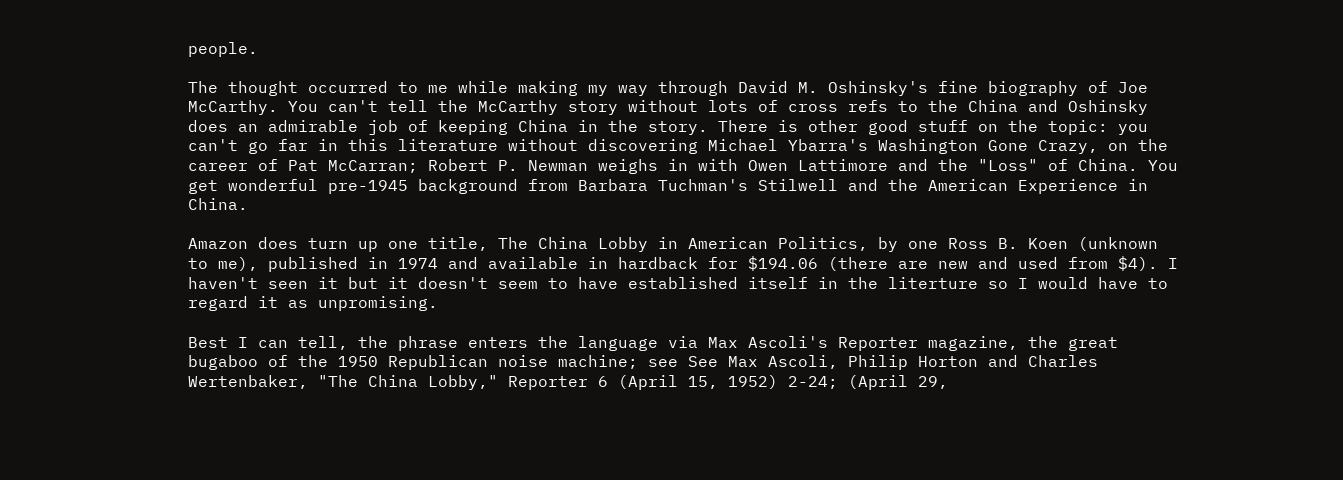people.

The thought occurred to me while making my way through David M. Oshinsky's fine biography of Joe McCarthy. You can't tell the McCarthy story without lots of cross refs to the China and Oshinsky does an admirable job of keeping China in the story. There is other good stuff on the topic: you can't go far in this literature without discovering Michael Ybarra's Washington Gone Crazy, on the career of Pat McCarran; Robert P. Newman weighs in with Owen Lattimore and the "Loss" of China. You get wonderful pre-1945 background from Barbara Tuchman's Stilwell and the American Experience in China.

Amazon does turn up one title, The China Lobby in American Politics, by one Ross B. Koen (unknown to me), published in 1974 and available in hardback for $194.06 (there are new and used from $4). I haven't seen it but it doesn't seem to have established itself in the literture so I would have to regard it as unpromising.

Best I can tell, the phrase enters the language via Max Ascoli's Reporter magazine, the great bugaboo of the 1950 Republican noise machine; see See Max Ascoli, Philip Horton and Charles Wertenbaker, "The China Lobby," Reporter 6 (April 15, 1952) 2-24; (April 29,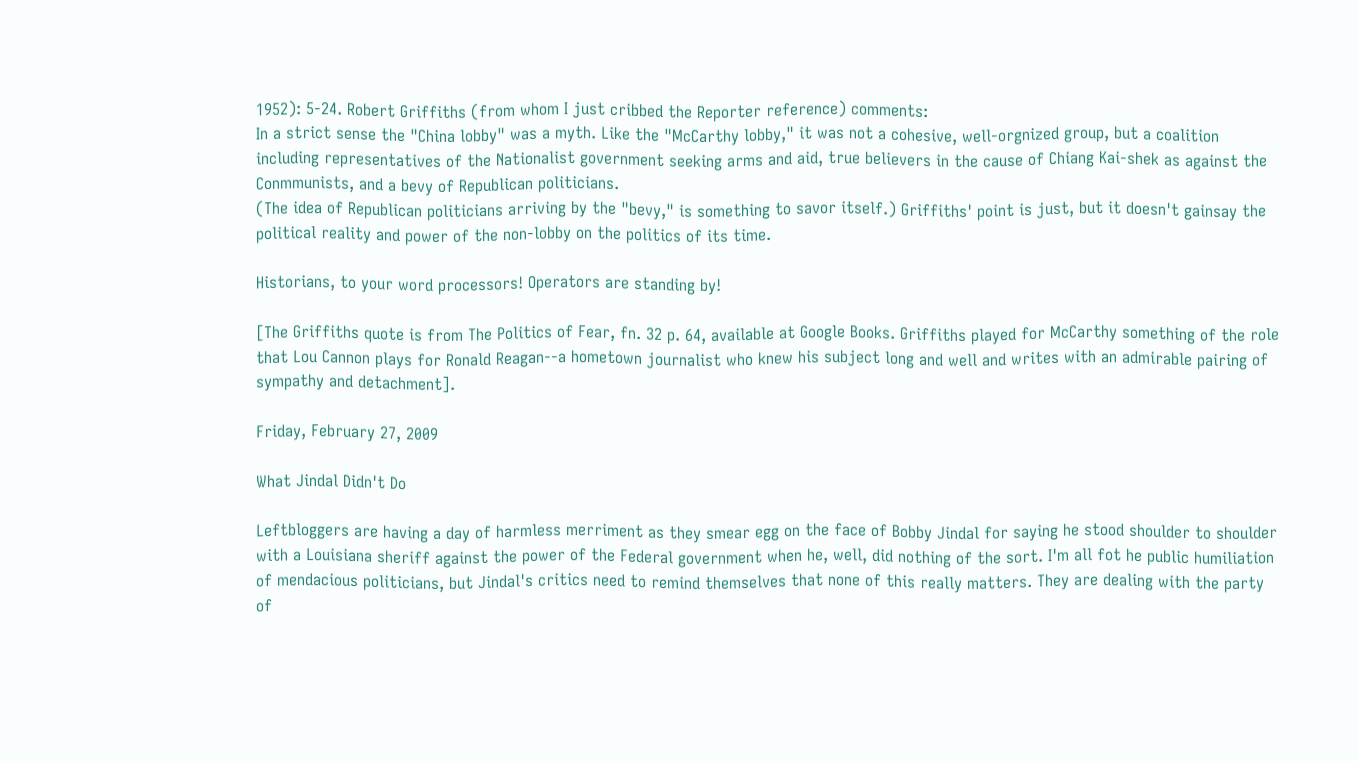1952): 5-24. Robert Griffiths (from whom I just cribbed the Reporter reference) comments:
In a strict sense the "China lobby" was a myth. Like the "McCarthy lobby," it was not a cohesive, well-orgnized group, but a coalition including representatives of the Nationalist government seeking arms and aid, true believers in the cause of Chiang Kai-shek as against the Conmmunists, and a bevy of Republican politicians.
(The idea of Republican politicians arriving by the "bevy," is something to savor itself.) Griffiths' point is just, but it doesn't gainsay the political reality and power of the non-lobby on the politics of its time.

Historians, to your word processors! Operators are standing by!

[The Griffiths quote is from The Politics of Fear, fn. 32 p. 64, available at Google Books. Griffiths played for McCarthy something of the role that Lou Cannon plays for Ronald Reagan--a hometown journalist who knew his subject long and well and writes with an admirable pairing of sympathy and detachment].

Friday, February 27, 2009

What Jindal Didn't Do

Leftbloggers are having a day of harmless merriment as they smear egg on the face of Bobby Jindal for saying he stood shoulder to shoulder with a Louisiana sheriff against the power of the Federal government when he, well, did nothing of the sort. I'm all fot he public humiliation of mendacious politicians, but Jindal's critics need to remind themselves that none of this really matters. They are dealing with the party of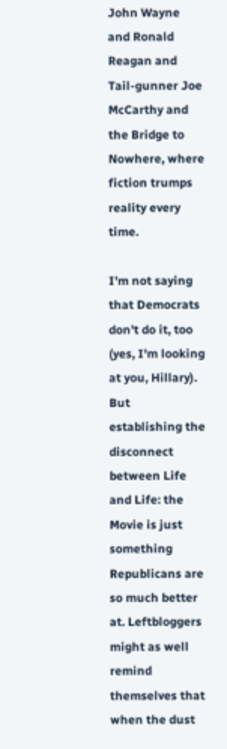John Wayne and Ronald Reagan and Tail-gunner Joe McCarthy and the Bridge to Nowhere, where fiction trumps reality every time.

I'm not saying that Democrats don't do it, too (yes, I'm looking at you, Hillary). But establishing the disconnect between Life and Life: the Movie is just something Republicans are so much better at. Leftbloggers might as well remind themselves that when the dust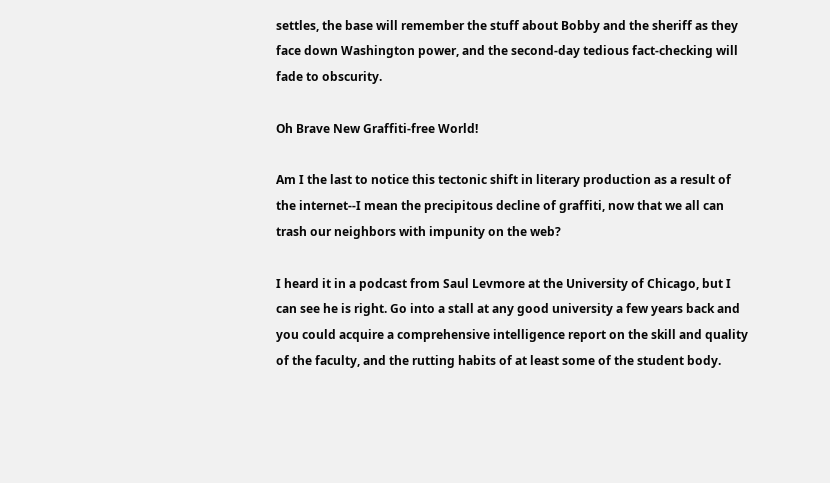settles, the base will remember the stuff about Bobby and the sheriff as they face down Washington power, and the second-day tedious fact-checking will fade to obscurity.

Oh Brave New Graffiti-free World!

Am I the last to notice this tectonic shift in literary production as a result of the internet--I mean the precipitous decline of graffiti, now that we all can trash our neighbors with impunity on the web?

I heard it in a podcast from Saul Levmore at the University of Chicago, but I can see he is right. Go into a stall at any good university a few years back and you could acquire a comprehensive intelligence report on the skill and quality of the faculty, and the rutting habits of at least some of the student body.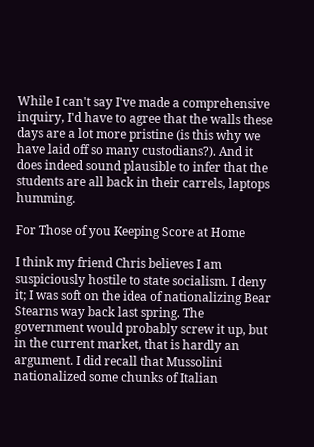While I can't say I've made a comprehensive inquiry, I'd have to agree that the walls these days are a lot more pristine (is this why we have laid off so many custodians?). And it does indeed sound plausible to infer that the students are all back in their carrels, laptops humming.

For Those of you Keeping Score at Home

I think my friend Chris believes I am suspiciously hostile to state socialism. I deny it; I was soft on the idea of nationalizing Bear Stearns way back last spring. The government would probably screw it up, but in the current market, that is hardly an argument. I did recall that Mussolini nationalized some chunks of Italian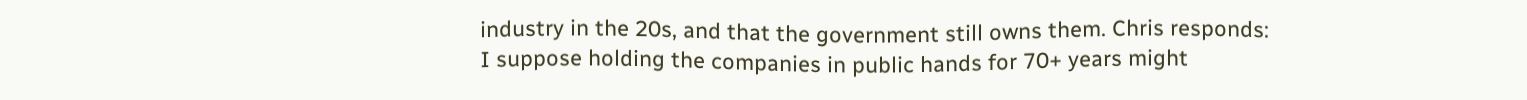industry in the 20s, and that the government still owns them. Chris responds:
I suppose holding the companies in public hands for 70+ years might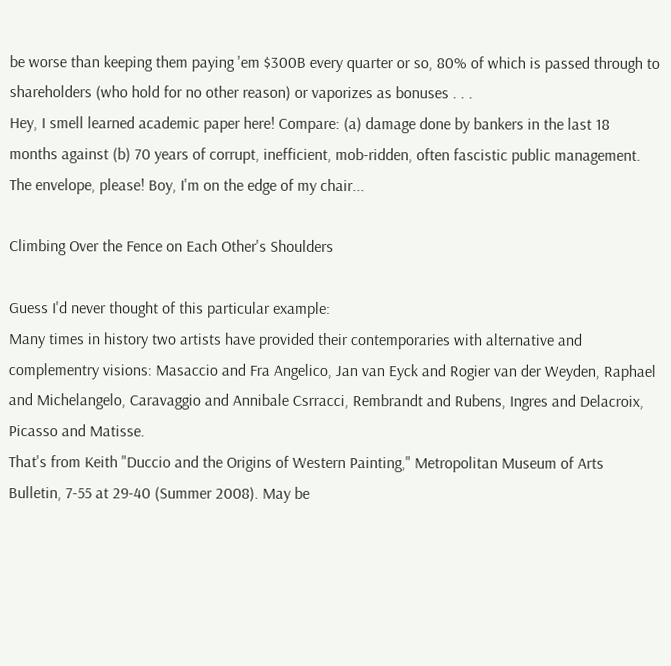be worse than keeping them paying 'em $300B every quarter or so, 80% of which is passed through to shareholders (who hold for no other reason) or vaporizes as bonuses . . .
Hey, I smell learned academic paper here! Compare: (a) damage done by bankers in the last 18 months against (b) 70 years of corrupt, inefficient, mob-ridden, often fascistic public management. The envelope, please! Boy, I'm on the edge of my chair...

Climbing Over the Fence on Each Other's Shoulders

Guess I'd never thought of this particular example:
Many times in history two artists have provided their contemporaries with alternative and complementry visions: Masaccio and Fra Angelico, Jan van Eyck and Rogier van der Weyden, Raphael and Michelangelo, Caravaggio and Annibale Csrracci, Rembrandt and Rubens, Ingres and Delacroix, Picasso and Matisse.
That's from Keith "Duccio and the Origins of Western Painting," Metropolitan Museum of Arts Bulletin, 7-55 at 29-40 (Summer 2008). May be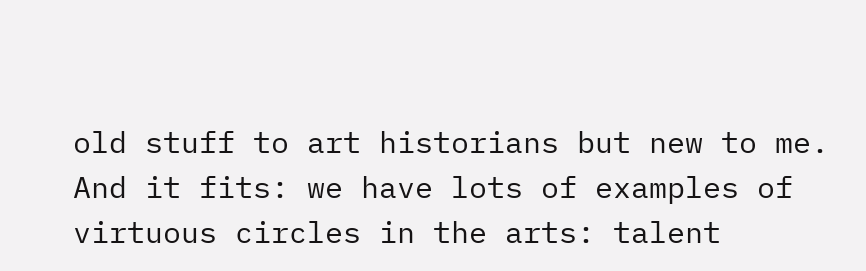old stuff to art historians but new to me. And it fits: we have lots of examples of virtuous circles in the arts: talent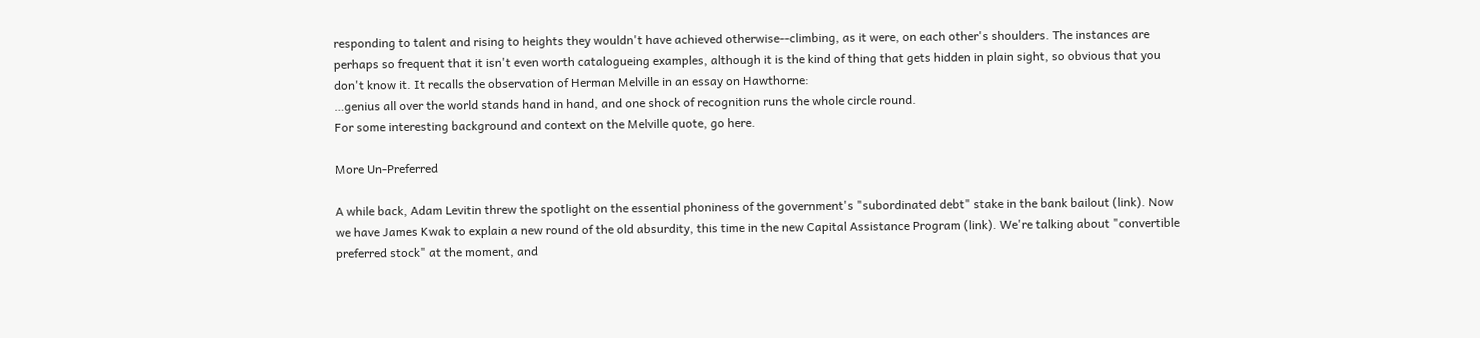responding to talent and rising to heights they wouldn't have achieved otherwise--climbing, as it were, on each other's shoulders. The instances are perhaps so frequent that it isn't even worth catalogueing examples, although it is the kind of thing that gets hidden in plain sight, so obvious that you don't know it. It recalls the observation of Herman Melville in an essay on Hawthorne:
…genius all over the world stands hand in hand, and one shock of recognition runs the whole circle round.
For some interesting background and context on the Melville quote, go here.

More Un-Preferred

A while back, Adam Levitin threw the spotlight on the essential phoniness of the government's "subordinated debt" stake in the bank bailout (link). Now we have James Kwak to explain a new round of the old absurdity, this time in the new Capital Assistance Program (link). We're talking about "convertible preferred stock" at the moment, and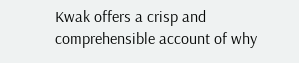Kwak offers a crisp and comprehensible account of why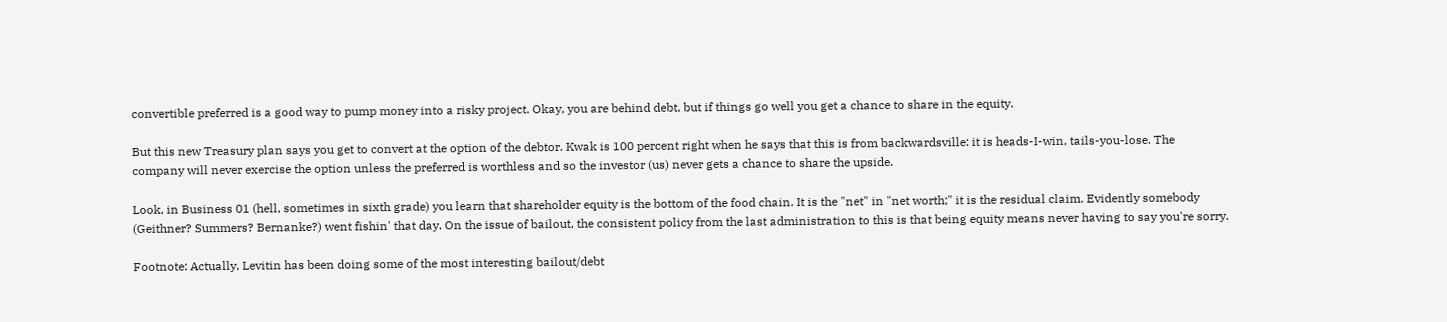convertible preferred is a good way to pump money into a risky project. Okay, you are behind debt, but if things go well you get a chance to share in the equity.

But this new Treasury plan says you get to convert at the option of the debtor. Kwak is 100 percent right when he says that this is from backwardsville: it is heads-I-win, tails-you-lose. The company will never exercise the option unless the preferred is worthless and so the investor (us) never gets a chance to share the upside.

Look, in Business 01 (hell, sometimes in sixth grade) you learn that shareholder equity is the bottom of the food chain. It is the "net" in "net worth;" it is the residual claim. Evidently somebody (Geithner? Summers? Bernanke?) went fishin' that day. On the issue of bailout, the consistent policy from the last administration to this is that being equity means never having to say you're sorry.

Footnote: Actually, Levitin has been doing some of the most interesting bailout/debt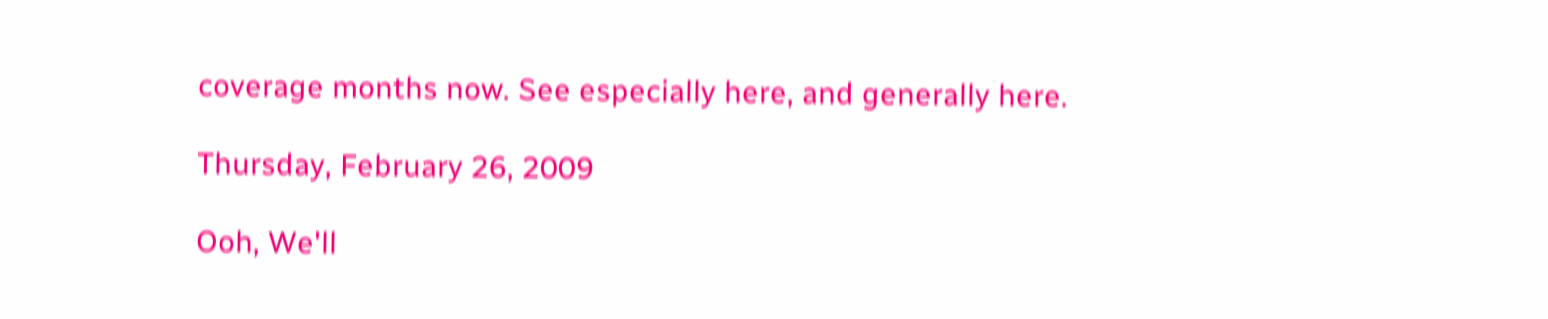coverage months now. See especially here, and generally here.

Thursday, February 26, 2009

Ooh, We'll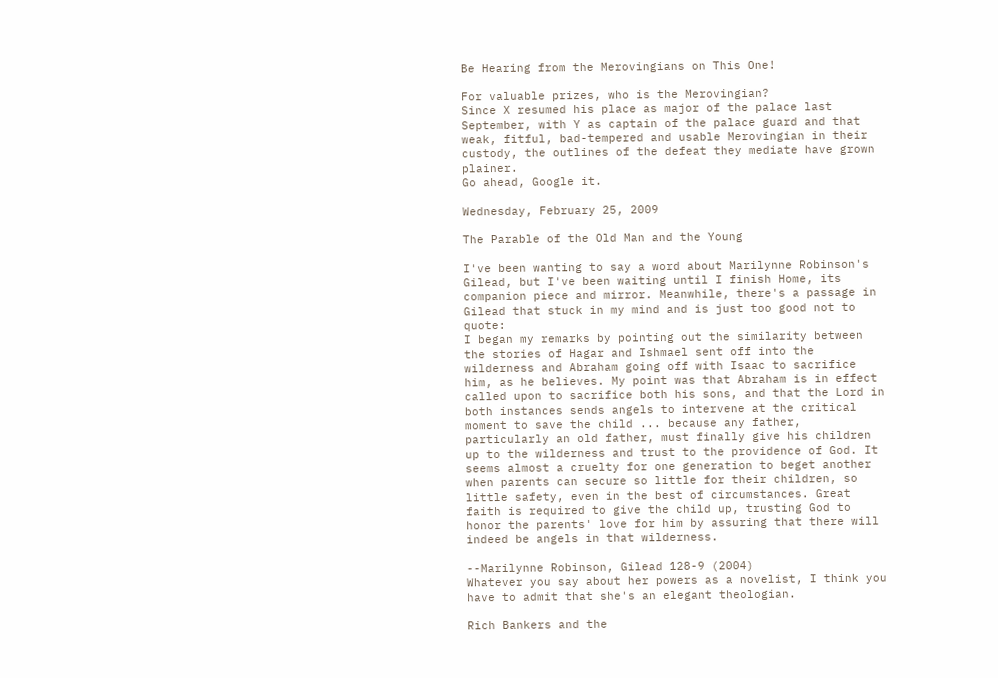Be Hearing from the Merovingians on This One!

For valuable prizes, who is the Merovingian?
Since X resumed his place as major of the palace last September, with Y as captain of the palace guard and that weak, fitful, bad-tempered and usable Merovingian in their custody, the outlines of the defeat they mediate have grown plainer.
Go ahead, Google it.

Wednesday, February 25, 2009

The Parable of the Old Man and the Young

I've been wanting to say a word about Marilynne Robinson's Gilead, but I've been waiting until I finish Home, its companion piece and mirror. Meanwhile, there's a passage in Gilead that stuck in my mind and is just too good not to quote:
I began my remarks by pointing out the similarity between the stories of Hagar and Ishmael sent off into the wilderness and Abraham going off with Isaac to sacrifice him, as he believes. My point was that Abraham is in effect called upon to sacrifice both his sons, and that the Lord in both instances sends angels to intervene at the critical moment to save the child ... because any father, particularly an old father, must finally give his children up to the wilderness and trust to the providence of God. It seems almost a cruelty for one generation to beget another when parents can secure so little for their children, so little safety, even in the best of circumstances. Great faith is required to give the child up, trusting God to honor the parents' love for him by assuring that there will indeed be angels in that wilderness.

--Marilynne Robinson, Gilead 128-9 (2004)
Whatever you say about her powers as a novelist, I think you have to admit that she's an elegant theologian.

Rich Bankers and the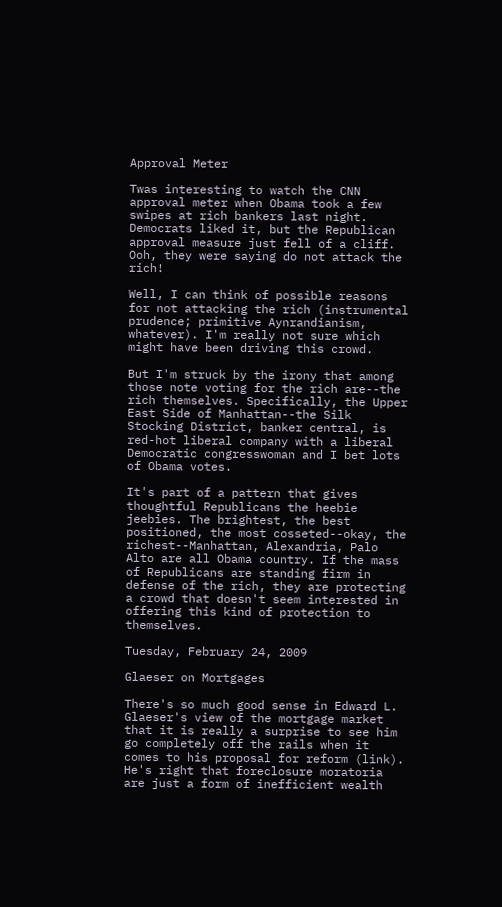Approval Meter

Twas interesting to watch the CNN approval meter when Obama took a few swipes at rich bankers last night. Democrats liked it, but the Republican approval measure just fell of a cliff. Ooh, they were saying do not attack the rich!

Well, I can think of possible reasons for not attacking the rich (instrumental prudence; primitive Aynrandianism, whatever). I'm really not sure which might have been driving this crowd.

But I'm struck by the irony that among those note voting for the rich are--the rich themselves. Specifically, the Upper East Side of Manhattan--the Silk Stocking District, banker central, is red-hot liberal company with a liberal Democratic congresswoman and I bet lots of Obama votes.

It's part of a pattern that gives thoughtful Republicans the heebie jeebies. The brightest, the best positioned, the most cosseted--okay, the richest--Manhattan, Alexandria, Palo Alto are all Obama country. If the mass of Republicans are standing firm in defense of the rich, they are protecting a crowd that doesn't seem interested in offering this kind of protection to themselves.

Tuesday, February 24, 2009

Glaeser on Mortgages

There's so much good sense in Edward L. Glaeser's view of the mortgage market that it is really a surprise to see him go completely off the rails when it comes to his proposal for reform (link). He's right that foreclosure moratoria are just a form of inefficient wealth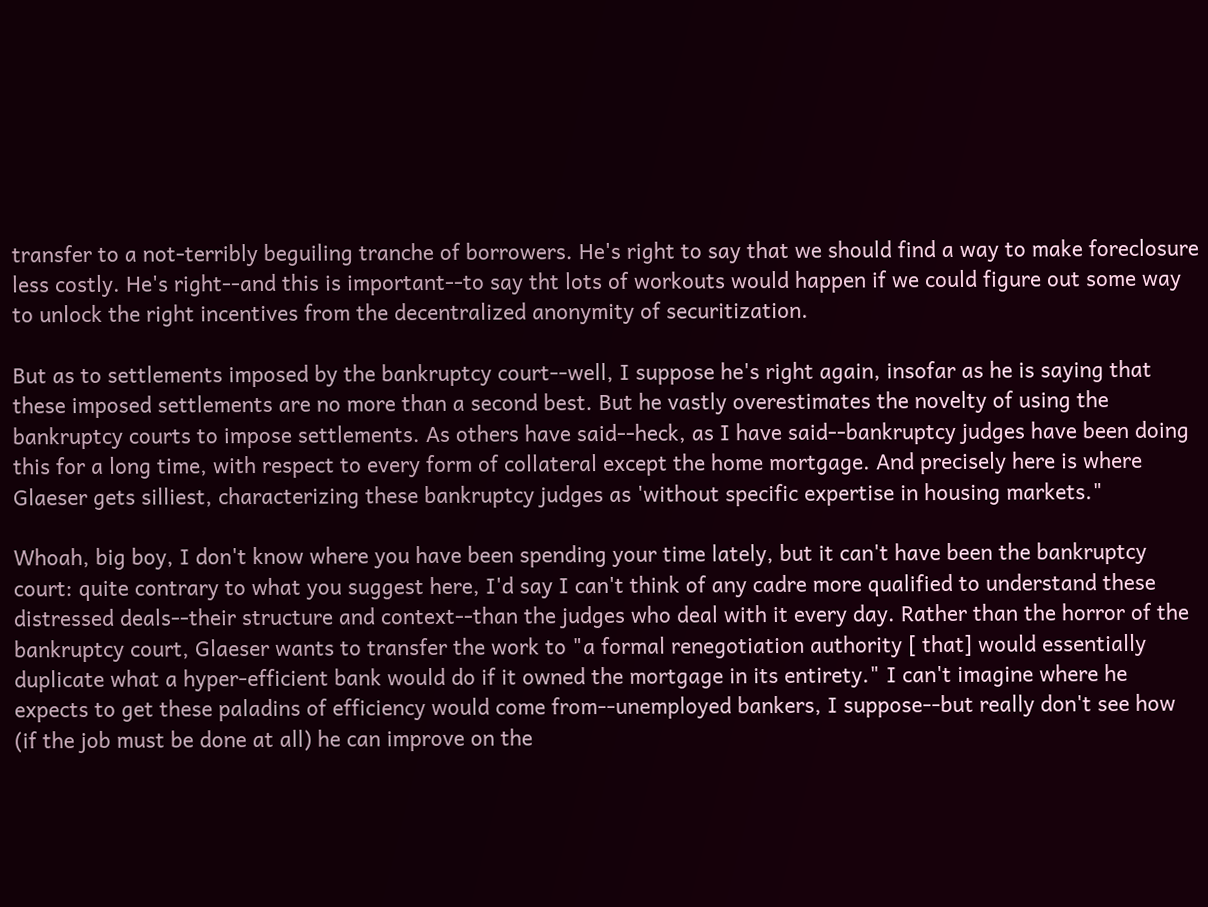transfer to a not-terribly beguiling tranche of borrowers. He's right to say that we should find a way to make foreclosure less costly. He's right--and this is important--to say tht lots of workouts would happen if we could figure out some way to unlock the right incentives from the decentralized anonymity of securitization.

But as to settlements imposed by the bankruptcy court--well, I suppose he's right again, insofar as he is saying that these imposed settlements are no more than a second best. But he vastly overestimates the novelty of using the bankruptcy courts to impose settlements. As others have said--heck, as I have said--bankruptcy judges have been doing this for a long time, with respect to every form of collateral except the home mortgage. And precisely here is where Glaeser gets silliest, characterizing these bankruptcy judges as 'without specific expertise in housing markets."

Whoah, big boy, I don't know where you have been spending your time lately, but it can't have been the bankruptcy court: quite contrary to what you suggest here, I'd say I can't think of any cadre more qualified to understand these distressed deals--their structure and context--than the judges who deal with it every day. Rather than the horror of the bankruptcy court, Glaeser wants to transfer the work to "a formal renegotiation authority [ that] would essentially duplicate what a hyper-efficient bank would do if it owned the mortgage in its entirety." I can't imagine where he expects to get these paladins of efficiency would come from--unemployed bankers, I suppose--but really don't see how (if the job must be done at all) he can improve on the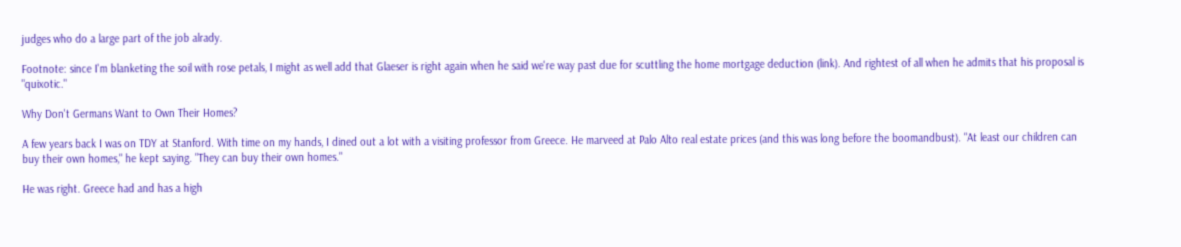judges who do a large part of the job alrady.

Footnote: since I'm blanketing the soil with rose petals, I might as well add that Glaeser is right again when he said we're way past due for scuttling the home mortgage deduction (link). And rightest of all when he admits that his proposal is "quixotic."

Why Don't Germans Want to Own Their Homes?

A few years back I was on TDY at Stanford. With time on my hands, I dined out a lot with a visiting professor from Greece. He marveed at Palo Alto real estate prices (and this was long before the boomandbust). "At least our children can buy their own homes," he kept saying. "They can buy their own homes."

He was right. Greece had and has a high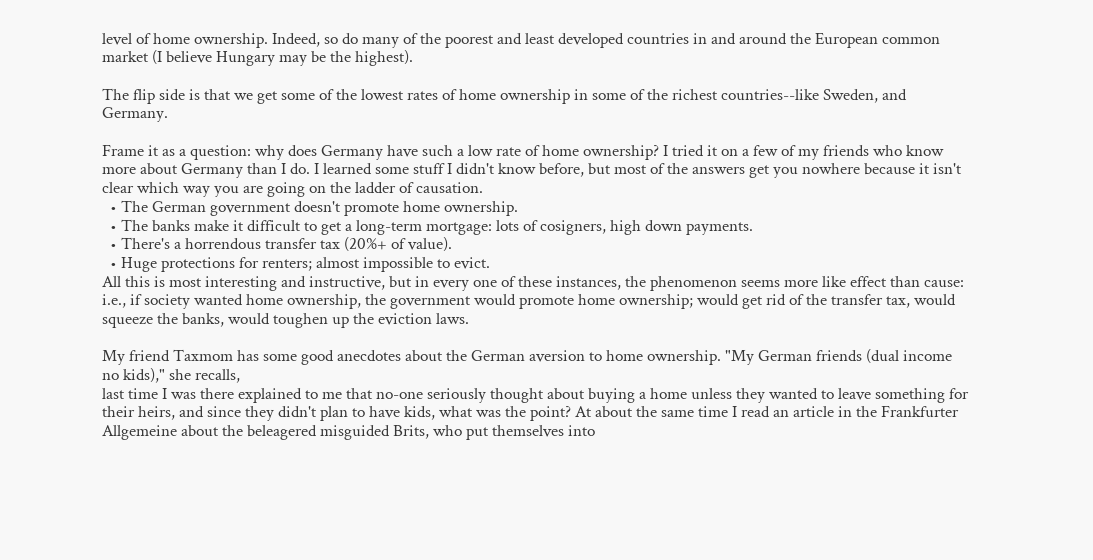level of home ownership. Indeed, so do many of the poorest and least developed countries in and around the European common market (I believe Hungary may be the highest).

The flip side is that we get some of the lowest rates of home ownership in some of the richest countries--like Sweden, and Germany.

Frame it as a question: why does Germany have such a low rate of home ownership? I tried it on a few of my friends who know more about Germany than I do. I learned some stuff I didn't know before, but most of the answers get you nowhere because it isn't clear which way you are going on the ladder of causation.
  • The German government doesn't promote home ownership.
  • The banks make it difficult to get a long-term mortgage: lots of cosigners, high down payments.
  • There's a horrendous transfer tax (20%+ of value).
  • Huge protections for renters; almost impossible to evict.
All this is most interesting and instructive, but in every one of these instances, the phenomenon seems more like effect than cause: i.e., if society wanted home ownership, the government would promote home ownership; would get rid of the transfer tax, would squeeze the banks, would toughen up the eviction laws.

My friend Taxmom has some good anecdotes about the German aversion to home ownership. "My German friends (dual income no kids)," she recalls,
last time I was there explained to me that no-one seriously thought about buying a home unless they wanted to leave something for their heirs, and since they didn't plan to have kids, what was the point? At about the same time I read an article in the Frankfurter Allgemeine about the beleagered misguided Brits, who put themselves into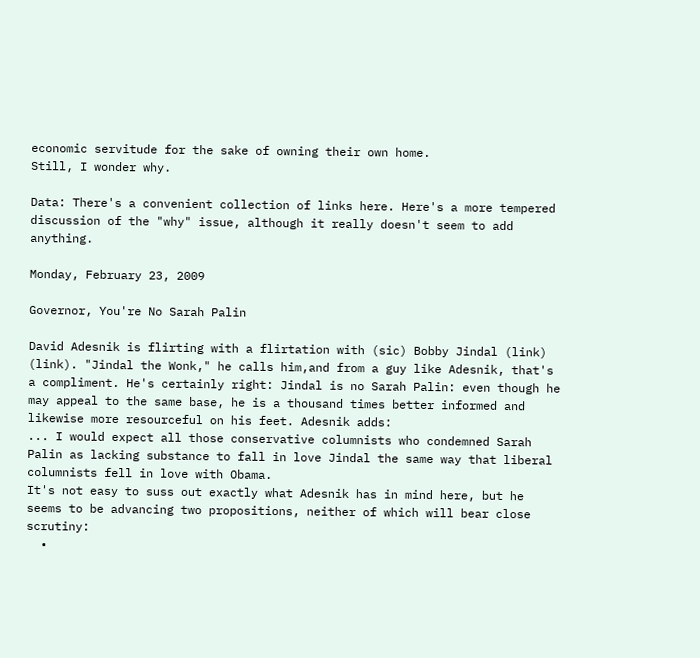economic servitude for the sake of owning their own home.
Still, I wonder why.

Data: There's a convenient collection of links here. Here's a more tempered discussion of the "why" issue, although it really doesn't seem to add anything.

Monday, February 23, 2009

Governor, You're No Sarah Palin

David Adesnik is flirting with a flirtation with (sic) Bobby Jindal (link) (link). "Jindal the Wonk," he calls him,and from a guy like Adesnik, that's a compliment. He's certainly right: Jindal is no Sarah Palin: even though he may appeal to the same base, he is a thousand times better informed and likewise more resourceful on his feet. Adesnik adds:
... I would expect all those conservative columnists who condemned Sarah Palin as lacking substance to fall in love Jindal the same way that liberal columnists fell in love with Obama.
It's not easy to suss out exactly what Adesnik has in mind here, but he seems to be advancing two propositions, neither of which will bear close scrutiny:
  •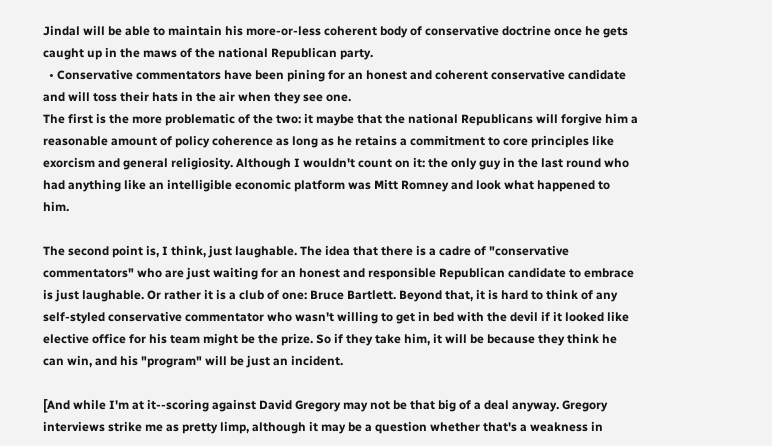Jindal will be able to maintain his more-or-less coherent body of conservative doctrine once he gets caught up in the maws of the national Republican party.
  • Conservative commentators have been pining for an honest and coherent conservative candidate and will toss their hats in the air when they see one.
The first is the more problematic of the two: it maybe that the national Republicans will forgive him a reasonable amount of policy coherence as long as he retains a commitment to core principles like exorcism and general religiosity. Although I wouldn't count on it: the only guy in the last round who had anything like an intelligible economic platform was Mitt Romney and look what happened to him.

The second point is, I think, just laughable. The idea that there is a cadre of "conservative commentators" who are just waiting for an honest and responsible Republican candidate to embrace is just laughable. Or rather it is a club of one: Bruce Bartlett. Beyond that, it is hard to think of any self-styled conservative commentator who wasn't willing to get in bed with the devil if it looked like elective office for his team might be the prize. So if they take him, it will be because they think he can win, and his "program" will be just an incident.

[And while I'm at it--scoring against David Gregory may not be that big of a deal anyway. Gregory interviews strike me as pretty limp, although it may be a question whether that's a weakness in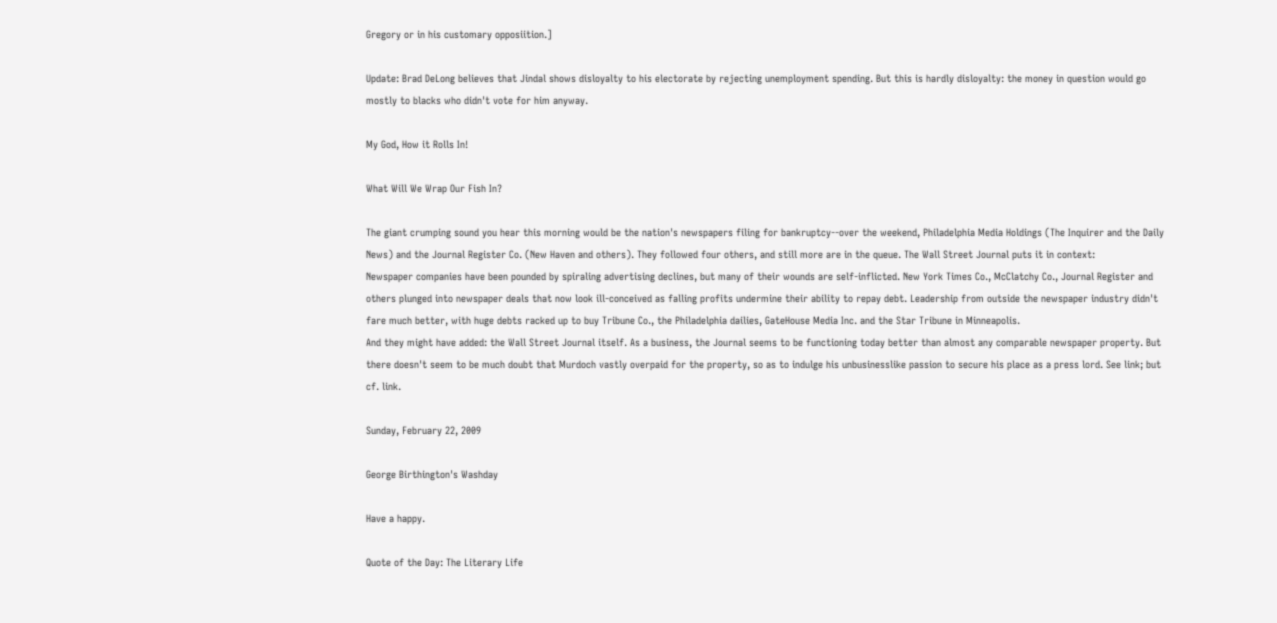Gregory or in his customary opposiition.]

Update: Brad DeLong believes that Jindal shows disloyalty to his electorate by rejecting unemployment spending. But this is hardly disloyalty: the money in question would go mostly to blacks who didn't vote for him anyway.

My God, How it Rolls In!

What Will We Wrap Our Fish In?

The giant crumping sound you hear this morning would be the nation's newspapers filing for bankruptcy--over the weekend, Philadelphia Media Holdings (The Inquirer and the Daily News) and the Journal Register Co. (New Haven and others). They followed four others, and still more are in the queue. The Wall Street Journal puts it in context:
Newspaper companies have been pounded by spiraling advertising declines, but many of their wounds are self-inflicted. New York Times Co., McClatchy Co., Journal Register and others plunged into newspaper deals that now look ill-conceived as falling profits undermine their ability to repay debt. Leadership from outside the newspaper industry didn't fare much better, with huge debts racked up to buy Tribune Co., the Philadelphia dailies, GateHouse Media Inc. and the Star Tribune in Minneapolis.
And they might have added: the Wall Street Journal itself. As a business, the Journal seems to be functioning today better than almost any comparable newspaper property. But there doesn't seem to be much doubt that Murdoch vastly overpaid for the property, so as to indulge his unbusinesslike passion to secure his place as a press lord. See link; but cf. link.

Sunday, February 22, 2009

George Birthington's Washday

Have a happy.

Quote of the Day: The Literary Life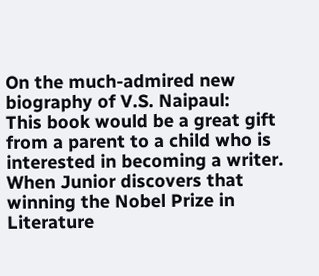On the much-admired new biography of V.S. Naipaul:
This book would be a great gift from a parent to a child who is interested in becoming a writer. When Junior discovers that winning the Nobel Prize in Literature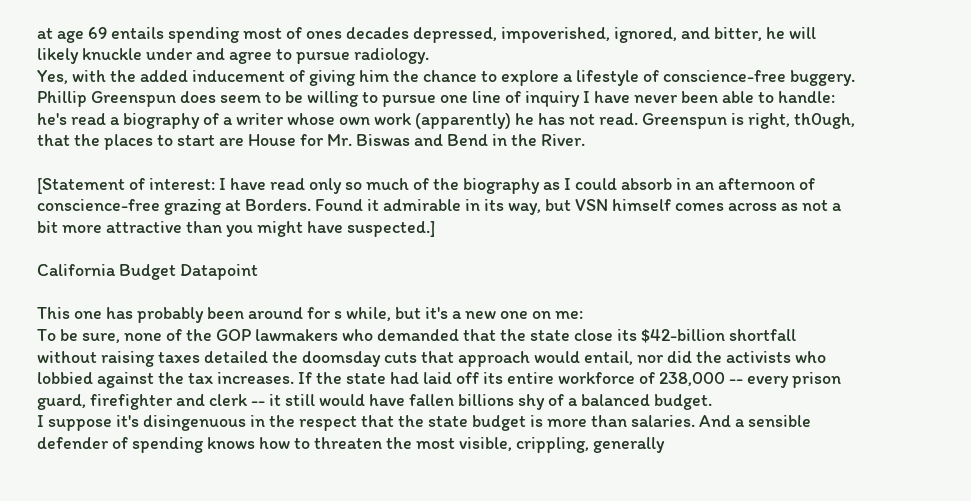at age 69 entails spending most of ones decades depressed, impoverished, ignored, and bitter, he will likely knuckle under and agree to pursue radiology.
Yes, with the added inducement of giving him the chance to explore a lifestyle of conscience-free buggery. Phillip Greenspun does seem to be willing to pursue one line of inquiry I have never been able to handle: he's read a biography of a writer whose own work (apparently) he has not read. Greenspun is right, th0ugh, that the places to start are House for Mr. Biswas and Bend in the River.

[Statement of interest: I have read only so much of the biography as I could absorb in an afternoon of conscience-free grazing at Borders. Found it admirable in its way, but VSN himself comes across as not a bit more attractive than you might have suspected.]

California Budget Datapoint

This one has probably been around for s while, but it's a new one on me:
To be sure, none of the GOP lawmakers who demanded that the state close its $42-billion shortfall without raising taxes detailed the doomsday cuts that approach would entail, nor did the activists who lobbied against the tax increases. If the state had laid off its entire workforce of 238,000 -- every prison guard, firefighter and clerk -- it still would have fallen billions shy of a balanced budget.
I suppose it's disingenuous in the respect that the state budget is more than salaries. And a sensible defender of spending knows how to threaten the most visible, crippling, generally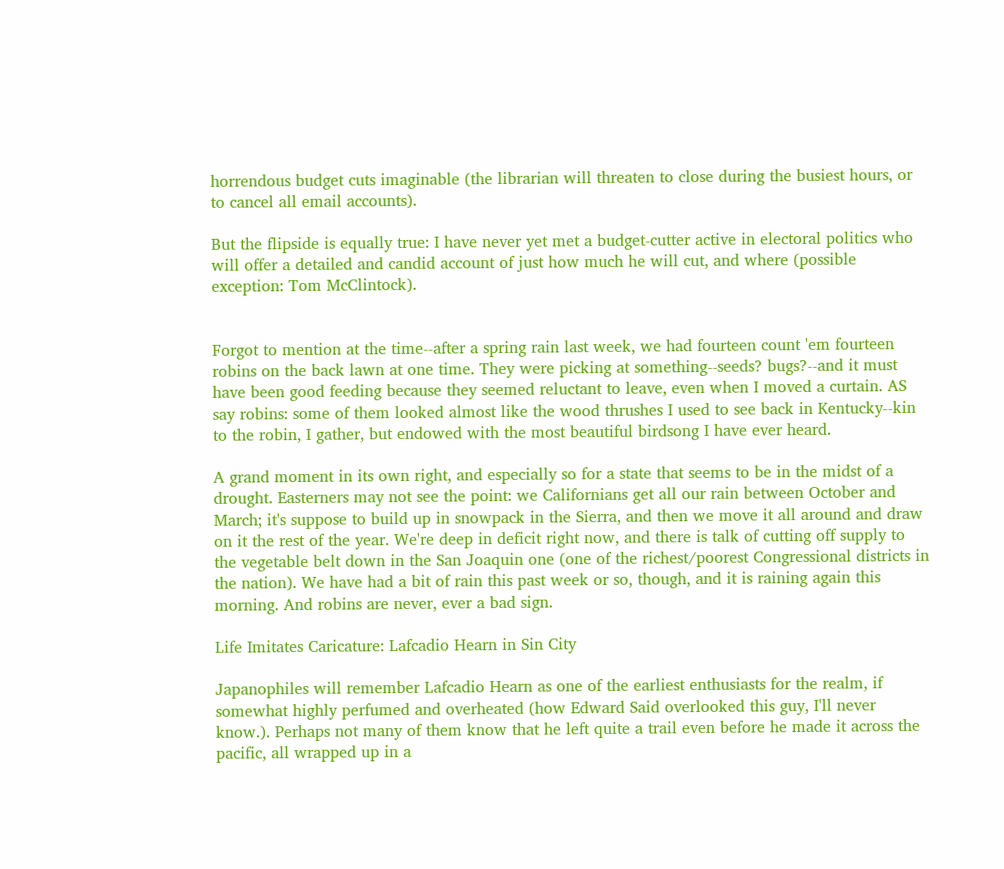horrendous budget cuts imaginable (the librarian will threaten to close during the busiest hours, or to cancel all email accounts).

But the flipside is equally true: I have never yet met a budget-cutter active in electoral politics who will offer a detailed and candid account of just how much he will cut, and where (possible exception: Tom McClintock).


Forgot to mention at the time--after a spring rain last week, we had fourteen count 'em fourteen robins on the back lawn at one time. They were picking at something--seeds? bugs?--and it must have been good feeding because they seemed reluctant to leave, even when I moved a curtain. AS say robins: some of them looked almost like the wood thrushes I used to see back in Kentucky--kin to the robin, I gather, but endowed with the most beautiful birdsong I have ever heard.

A grand moment in its own right, and especially so for a state that seems to be in the midst of a drought. Easterners may not see the point: we Californians get all our rain between October and March; it's suppose to build up in snowpack in the Sierra, and then we move it all around and draw on it the rest of the year. We're deep in deficit right now, and there is talk of cutting off supply to the vegetable belt down in the San Joaquin one (one of the richest/poorest Congressional districts in the nation). We have had a bit of rain this past week or so, though, and it is raining again this morning. And robins are never, ever a bad sign.

Life Imitates Caricature: Lafcadio Hearn in Sin City

Japanophiles will remember Lafcadio Hearn as one of the earliest enthusiasts for the realm, if somewhat highly perfumed and overheated (how Edward Said overlooked this guy, I'll never know.). Perhaps not many of them know that he left quite a trail even before he made it across the pacific, all wrapped up in a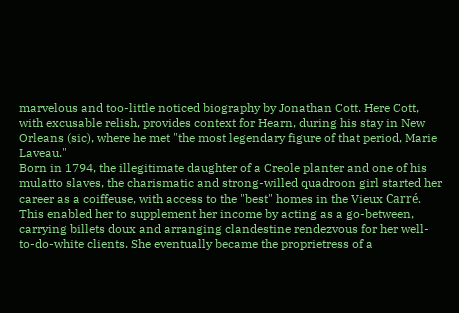marvelous and too-little noticed biography by Jonathan Cott. Here Cott, with excusable relish, provides context for Hearn, during his stay in New Orleans (sic), where he met "the most legendary figure of that period, Marie Laveau."
Born in 1794, the illegitimate daughter of a Creole planter and one of his mulatto slaves, the charismatic and strong-willed quadroon girl started her career as a coiffeuse, with access to the "best" homes in the Vieux Carré. This enabled her to supplement her income by acting as a go-between, carrying billets doux and arranging clandestine rendezvous for her well-to-do-white clients. She eventually became the proprietress of a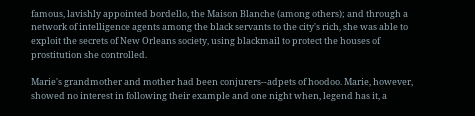famous, lavishly appointed bordello, the Maison Blanche (among others); and through a network of intelligence agents among the black servants to the city's rich, she was able to exploit the secrets of New Orleans society, using blackmail to protect the houses of prostitution she controlled.

Marie's grandmother and mother had been conjurers--adpets of hoodoo. Marie, however, showed no interest in following their example and one night when, legend has it, a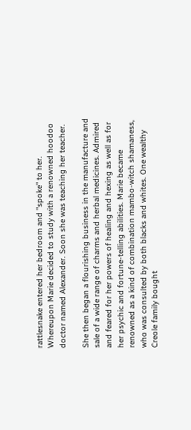rattlesnake entered her bedroom and "spoke" to her. Whereupon Marie decided to study with a renowned hoodoo doctor named Alexander. Soon she was teaching her teacher.

She then began a flourishing business in the manufacture and sale of a wide range of charms and herbal medicines. Admired and feared for her powers of healing and hexing as well as for her psychic and fortune-telling abilities. Marie became renowned as a kind of combination mambo-witch shamaness, who was consulted by both blacks and whites. One wealthy Creole family bought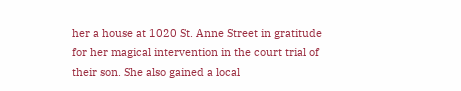her a house at 1020 St. Anne Street in gratitude for her magical intervention in the court trial of their son. She also gained a local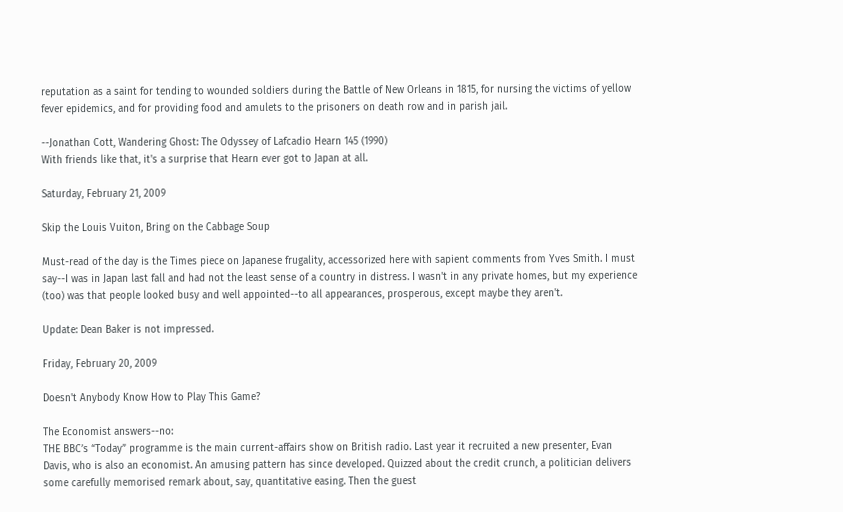reputation as a saint for tending to wounded soldiers during the Battle of New Orleans in 1815, for nursing the victims of yellow fever epidemics, and for providing food and amulets to the prisoners on death row and in parish jail.

--Jonathan Cott, Wandering Ghost: The Odyssey of Lafcadio Hearn 145 (1990)
With friends like that, it's a surprise that Hearn ever got to Japan at all.

Saturday, February 21, 2009

Skip the Louis Vuiton, Bring on the Cabbage Soup

Must-read of the day is the Times piece on Japanese frugality, accessorized here with sapient comments from Yves Smith. I must say--I was in Japan last fall and had not the least sense of a country in distress. I wasn't in any private homes, but my experience (too) was that people looked busy and well appointed--to all appearances, prosperous, except maybe they aren't.

Update: Dean Baker is not impressed.

Friday, February 20, 2009

Doesn't Anybody Know How to Play This Game?

The Economist answers--no:
THE BBC’s “Today” programme is the main current-affairs show on British radio. Last year it recruited a new presenter, Evan Davis, who is also an economist. An amusing pattern has since developed. Quizzed about the credit crunch, a politician delivers some carefully memorised remark about, say, quantitative easing. Then the guest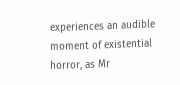experiences an audible moment of existential horror, as Mr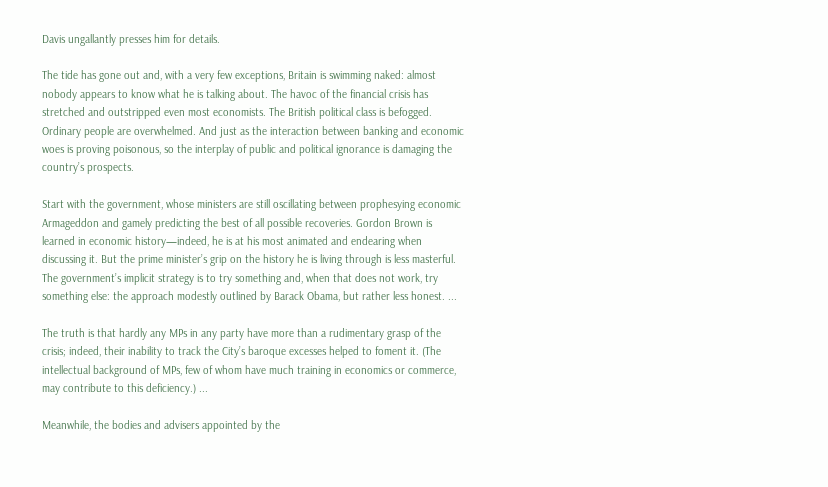Davis ungallantly presses him for details.

The tide has gone out and, with a very few exceptions, Britain is swimming naked: almost nobody appears to know what he is talking about. The havoc of the financial crisis has stretched and outstripped even most economists. The British political class is befogged. Ordinary people are overwhelmed. And just as the interaction between banking and economic woes is proving poisonous, so the interplay of public and political ignorance is damaging the country’s prospects.

Start with the government, whose ministers are still oscillating between prophesying economic Armageddon and gamely predicting the best of all possible recoveries. Gordon Brown is learned in economic history—indeed, he is at his most animated and endearing when discussing it. But the prime minister’s grip on the history he is living through is less masterful. The government’s implicit strategy is to try something and, when that does not work, try something else: the approach modestly outlined by Barack Obama, but rather less honest. ...

The truth is that hardly any MPs in any party have more than a rudimentary grasp of the crisis; indeed, their inability to track the City’s baroque excesses helped to foment it. (The intellectual background of MPs, few of whom have much training in economics or commerce, may contribute to this deficiency.) ...

Meanwhile, the bodies and advisers appointed by the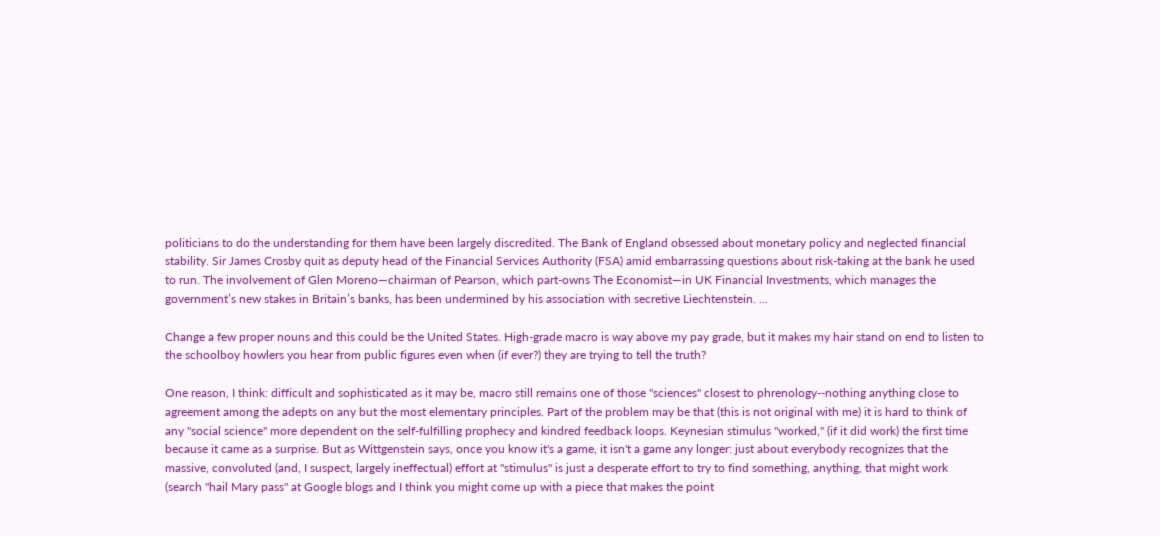politicians to do the understanding for them have been largely discredited. The Bank of England obsessed about monetary policy and neglected financial stability. Sir James Crosby quit as deputy head of the Financial Services Authority (FSA) amid embarrassing questions about risk-taking at the bank he used to run. The involvement of Glen Moreno—chairman of Pearson, which part-owns The Economist—in UK Financial Investments, which manages the government’s new stakes in Britain’s banks, has been undermined by his association with secretive Liechtenstein. ...

Change a few proper nouns and this could be the United States. High-grade macro is way above my pay grade, but it makes my hair stand on end to listen to the schoolboy howlers you hear from public figures even when (if ever?) they are trying to tell the truth?

One reason, I think: difficult and sophisticated as it may be, macro still remains one of those "sciences" closest to phrenology--nothing anything close to agreement among the adepts on any but the most elementary principles. Part of the problem may be that (this is not original with me) it is hard to think of any "social science" more dependent on the self-fulfilling prophecy and kindred feedback loops. Keynesian stimulus "worked," (if it did work) the first time because it came as a surprise. But as Wittgenstein says, once you know it's a game, it isn't a game any longer: just about everybody recognizes that the massive, convoluted (and, I suspect, largely ineffectual) effort at "stimulus" is just a desperate effort to try to find something, anything, that might work (search "hail Mary pass" at Google blogs and I think you might come up with a piece that makes the point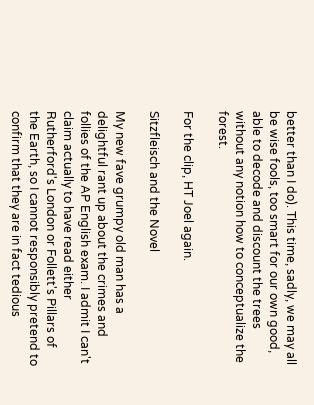better than I do). This time, sadly, we may all be wise fools, too smart for our own good, able to decode and discount the trees without any notion how to conceptualize the forest.

For the clip, HT Joel again.

Sitzfleisch and the Novel

My new fave grumpy old man has a delightful rant up about the crimes and follies of the AP English exam. I admit I can't claim actually to have read either Rutherford's London or Follett's Pillars of the Earth, so I cannot responsibly pretend to confirm that they are in fact tedious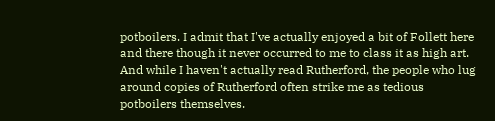potboilers. I admit that I've actually enjoyed a bit of Follett here and there though it never occurred to me to class it as high art. And while I haven't actually read Rutherford, the people who lug around copies of Rutherford often strike me as tedious potboilers themselves.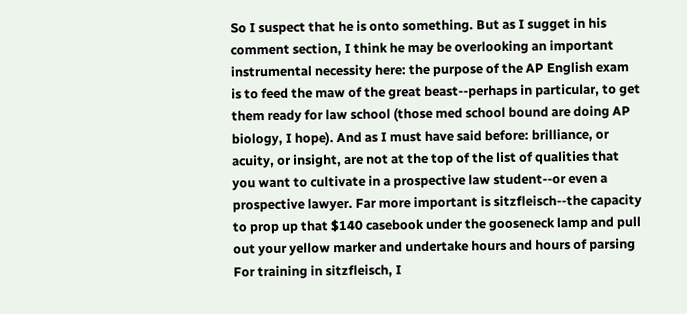So I suspect that he is onto something. But as I sugget in his comment section, I think he may be overlooking an important instrumental necessity here: the purpose of the AP English exam is to feed the maw of the great beast--perhaps in particular, to get them ready for law school (those med school bound are doing AP biology, I hope). And as I must have said before: brilliance, or acuity, or insight, are not at the top of the list of qualities that you want to cultivate in a prospective law student--or even a prospective lawyer. Far more important is sitzfleisch--the capacity to prop up that $140 casebook under the gooseneck lamp and pull out your yellow marker and undertake hours and hours of parsing For training in sitzfleisch, I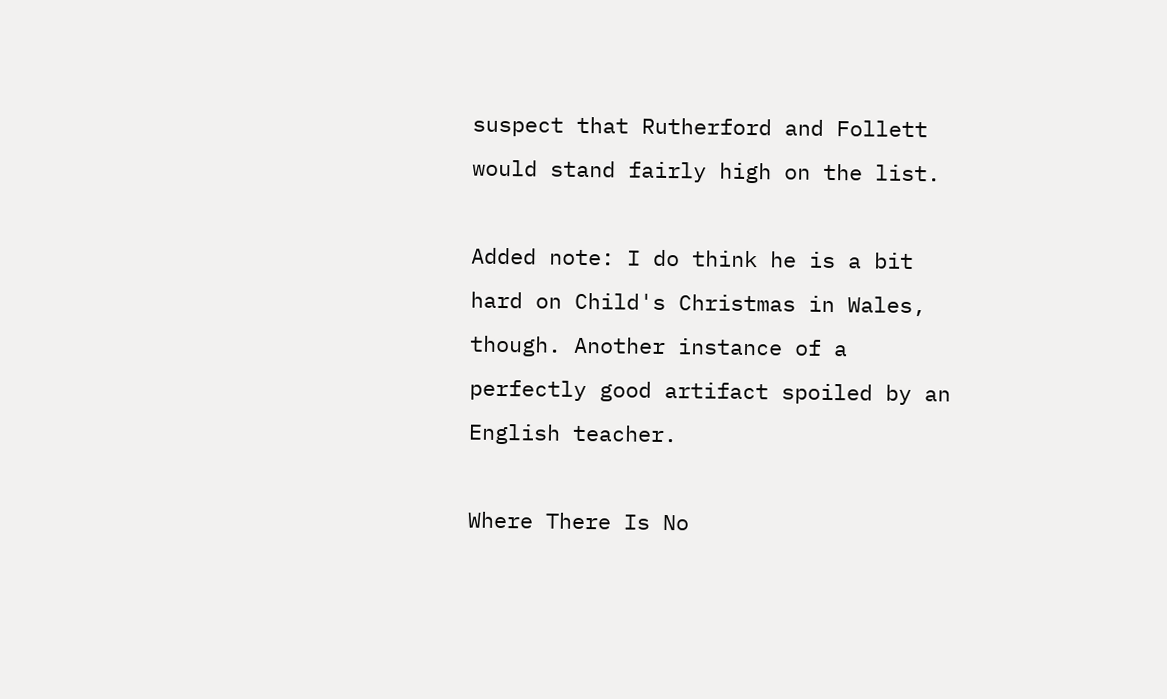suspect that Rutherford and Follett would stand fairly high on the list.

Added note: I do think he is a bit hard on Child's Christmas in Wales, though. Another instance of a perfectly good artifact spoiled by an English teacher.

Where There Is No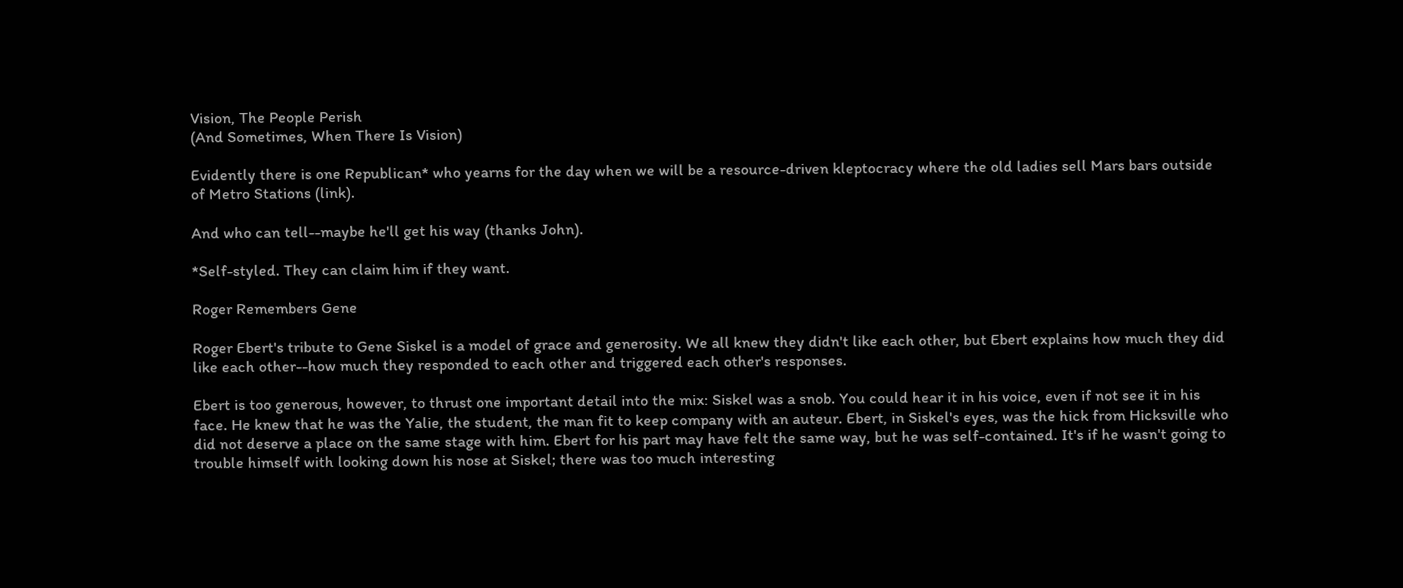Vision, The People Perish
(And Sometimes, When There Is Vision)

Evidently there is one Republican* who yearns for the day when we will be a resource-driven kleptocracy where the old ladies sell Mars bars outside of Metro Stations (link).

And who can tell--maybe he'll get his way (thanks John).

*Self-styled. They can claim him if they want.

Roger Remembers Gene

Roger Ebert's tribute to Gene Siskel is a model of grace and generosity. We all knew they didn't like each other, but Ebert explains how much they did like each other--how much they responded to each other and triggered each other's responses.

Ebert is too generous, however, to thrust one important detail into the mix: Siskel was a snob. You could hear it in his voice, even if not see it in his face. He knew that he was the Yalie, the student, the man fit to keep company with an auteur. Ebert, in Siskel's eyes, was the hick from Hicksville who did not deserve a place on the same stage with him. Ebert for his part may have felt the same way, but he was self-contained. It's if he wasn't going to trouble himself with looking down his nose at Siskel; there was too much interesting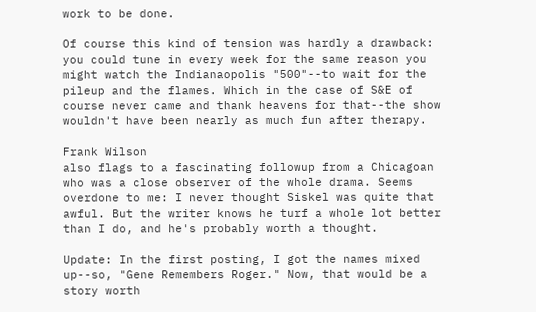work to be done.

Of course this kind of tension was hardly a drawback: you could tune in every week for the same reason you might watch the Indianaopolis "500"--to wait for the pileup and the flames. Which in the case of S&E of course never came and thank heavens for that--the show wouldn't have been nearly as much fun after therapy.

Frank Wilson
also flags to a fascinating followup from a Chicagoan who was a close observer of the whole drama. Seems overdone to me: I never thought Siskel was quite that awful. But the writer knows he turf a whole lot better than I do, and he's probably worth a thought.

Update: In the first posting, I got the names mixed up--so, "Gene Remembers Roger." Now, that would be a story worth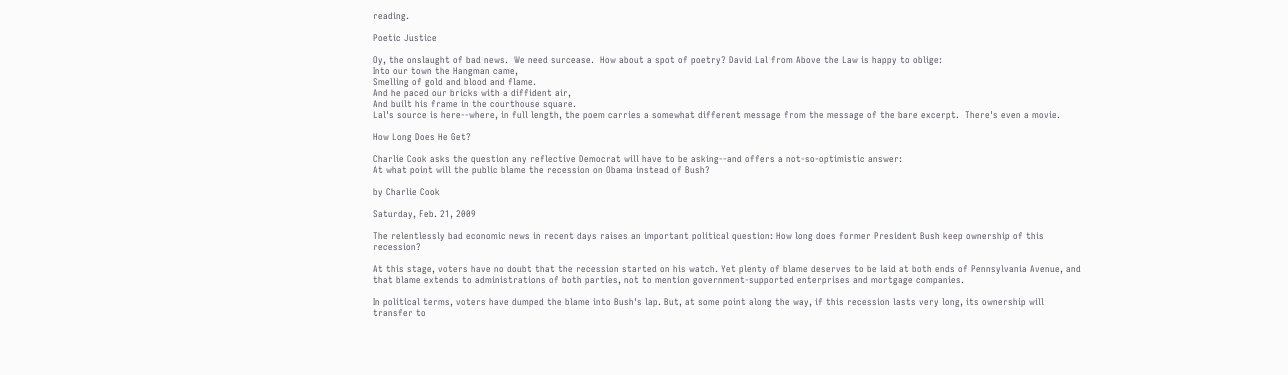reading.

Poetic Justice

Oy, the onslaught of bad news.  We need surcease.  How about a spot of poetry? David Lal from Above the Law is happy to oblige:
Into our town the Hangman came,
Smelling of gold and blood and flame.
And he paced our bricks with a diffident air,
And built his frame in the courthouse square.
Lal's source is here--where, in full length, the poem carries a somewhat different message from the message of the bare excerpt.  There's even a movie.

How Long Does He Get?

Charlie Cook asks the question any reflective Democrat will have to be asking--and offers a not-so-optimistic answer:
At what point will the public blame the recession on Obama instead of Bush?

by Charlie Cook

Saturday, Feb. 21, 2009

The relentlessly bad economic news in recent days raises an important political question: How long does former President Bush keep ownership of this recession?

At this stage, voters have no doubt that the recession started on his watch. Yet plenty of blame deserves to be laid at both ends of Pennsylvania Avenue, and that blame extends to administrations of both parties, not to mention government-supported enterprises and mortgage companies.

In political terms, voters have dumped the blame into Bush's lap. But, at some point along the way, if this recession lasts very long, its ownership will transfer to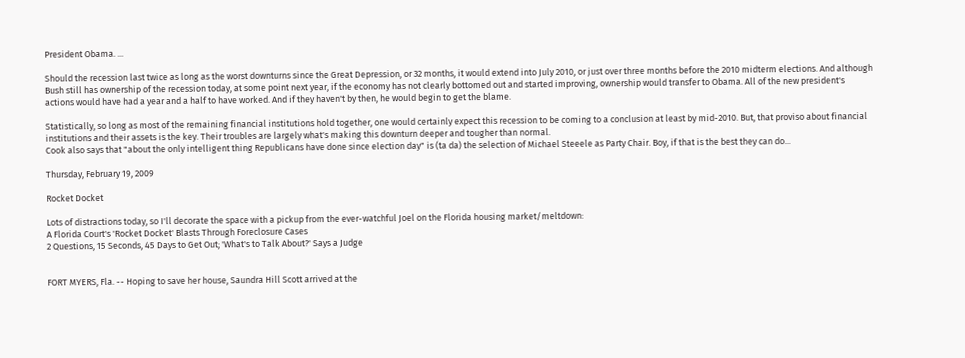President Obama. ...

Should the recession last twice as long as the worst downturns since the Great Depression, or 32 months, it would extend into July 2010, or just over three months before the 2010 midterm elections. And although Bush still has ownership of the recession today, at some point next year, if the economy has not clearly bottomed out and started improving, ownership would transfer to Obama. All of the new president's actions would have had a year and a half to have worked. And if they haven't by then, he would begin to get the blame.

Statistically, so long as most of the remaining financial institutions hold together, one would certainly expect this recession to be coming to a conclusion at least by mid-2010. But, that proviso about financial institutions and their assets is the key. Their troubles are largely what's making this downturn deeper and tougher than normal.
Cook also says that "about the only intelligent thing Republicans have done since election day" is (ta da) the selection of Michael Steeele as Party Chair. Boy, if that is the best they can do...

Thursday, February 19, 2009

Rocket Docket

Lots of distractions today, so I'll decorate the space with a pickup from the ever-watchful Joel on the Florida housing market/meltdown:
A Florida Court's 'Rocket Docket' Blasts Through Foreclosure Cases
2 Questions, 15 Seconds, 45 Days to Get Out; 'What's to Talk About?' Says a Judge


FORT MYERS, Fla. -- Hoping to save her house, Saundra Hill Scott arrived at the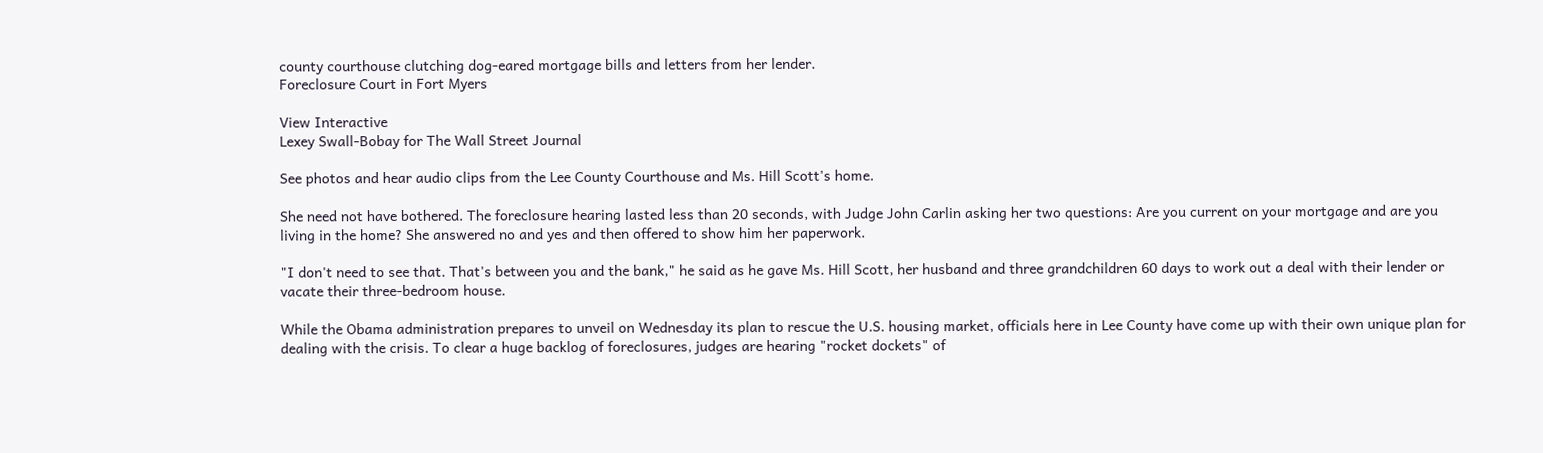county courthouse clutching dog-eared mortgage bills and letters from her lender.
Foreclosure Court in Fort Myers

View Interactive
Lexey Swall-Bobay for The Wall Street Journal

See photos and hear audio clips from the Lee County Courthouse and Ms. Hill Scott's home.

She need not have bothered. The foreclosure hearing lasted less than 20 seconds, with Judge John Carlin asking her two questions: Are you current on your mortgage and are you living in the home? She answered no and yes and then offered to show him her paperwork.

"I don't need to see that. That's between you and the bank," he said as he gave Ms. Hill Scott, her husband and three grandchildren 60 days to work out a deal with their lender or vacate their three-bedroom house.

While the Obama administration prepares to unveil on Wednesday its plan to rescue the U.S. housing market, officials here in Lee County have come up with their own unique plan for dealing with the crisis. To clear a huge backlog of foreclosures, judges are hearing "rocket dockets" of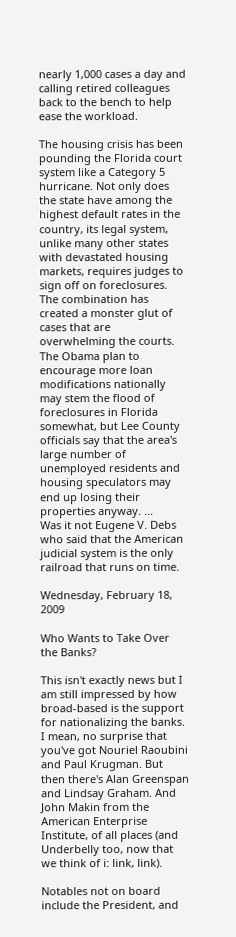nearly 1,000 cases a day and calling retired colleagues back to the bench to help ease the workload.

The housing crisis has been pounding the Florida court system like a Category 5 hurricane. Not only does the state have among the highest default rates in the country, its legal system, unlike many other states with devastated housing markets, requires judges to sign off on foreclosures. The combination has created a monster glut of cases that are overwhelming the courts. The Obama plan to encourage more loan modifications nationally may stem the flood of foreclosures in Florida somewhat, but Lee County officials say that the area's large number of unemployed residents and housing speculators may end up losing their properties anyway. ...
Was it not Eugene V. Debs who said that the American judicial system is the only railroad that runs on time.

Wednesday, February 18, 2009

Who Wants to Take Over the Banks?

This isn't exactly news but I am still impressed by how broad-based is the support for nationalizing the banks. I mean, no surprise that you've got Nouriel Raoubini and Paul Krugman. But then there's Alan Greenspan and Lindsay Graham. And John Makin from the American Enterprise Institute, of all places (and Underbelly too, now that we think of i: link, link).

Notables not on board include the President, and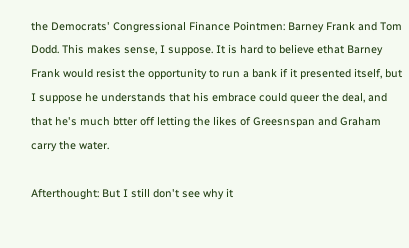the Democrats' Congressional Finance Pointmen: Barney Frank and Tom Dodd. This makes sense, I suppose. It is hard to believe ethat Barney Frank would resist the opportunity to run a bank if it presented itself, but I suppose he understands that his embrace could queer the deal, and that he's much btter off letting the likes of Greesnspan and Graham carry the water.

Afterthought: But I still don't see why it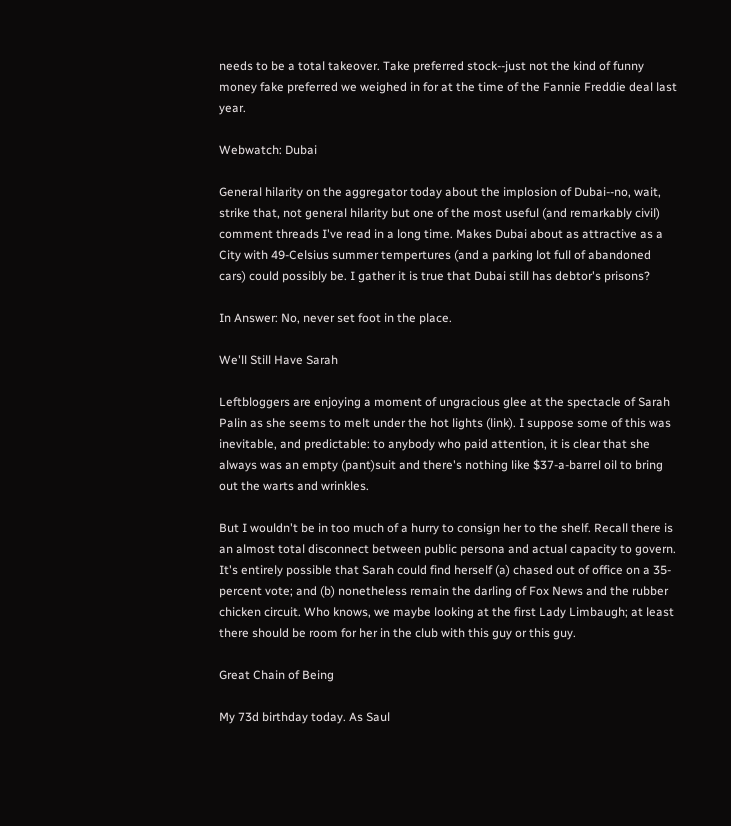needs to be a total takeover. Take preferred stock--just not the kind of funny money fake preferred we weighed in for at the time of the Fannie Freddie deal last year.

Webwatch: Dubai

General hilarity on the aggregator today about the implosion of Dubai--no, wait, strike that, not general hilarity but one of the most useful (and remarkably civil) comment threads I've read in a long time. Makes Dubai about as attractive as a City with 49-Celsius summer tempertures (and a parking lot full of abandoned cars) could possibly be. I gather it is true that Dubai still has debtor's prisons?

In Answer: No, never set foot in the place.

We'll Still Have Sarah

Leftbloggers are enjoying a moment of ungracious glee at the spectacle of Sarah Palin as she seems to melt under the hot lights (link). I suppose some of this was inevitable, and predictable: to anybody who paid attention, it is clear that she always was an empty (pant)suit and there's nothing like $37-a-barrel oil to bring out the warts and wrinkles.

But I wouldn't be in too much of a hurry to consign her to the shelf. Recall there is an almost total disconnect between public persona and actual capacity to govern. It's entirely possible that Sarah could find herself (a) chased out of office on a 35-percent vote; and (b) nonetheless remain the darling of Fox News and the rubber chicken circuit. Who knows, we maybe looking at the first Lady Limbaugh; at least there should be room for her in the club with this guy or this guy.

Great Chain of Being

My 73d birthday today. As Saul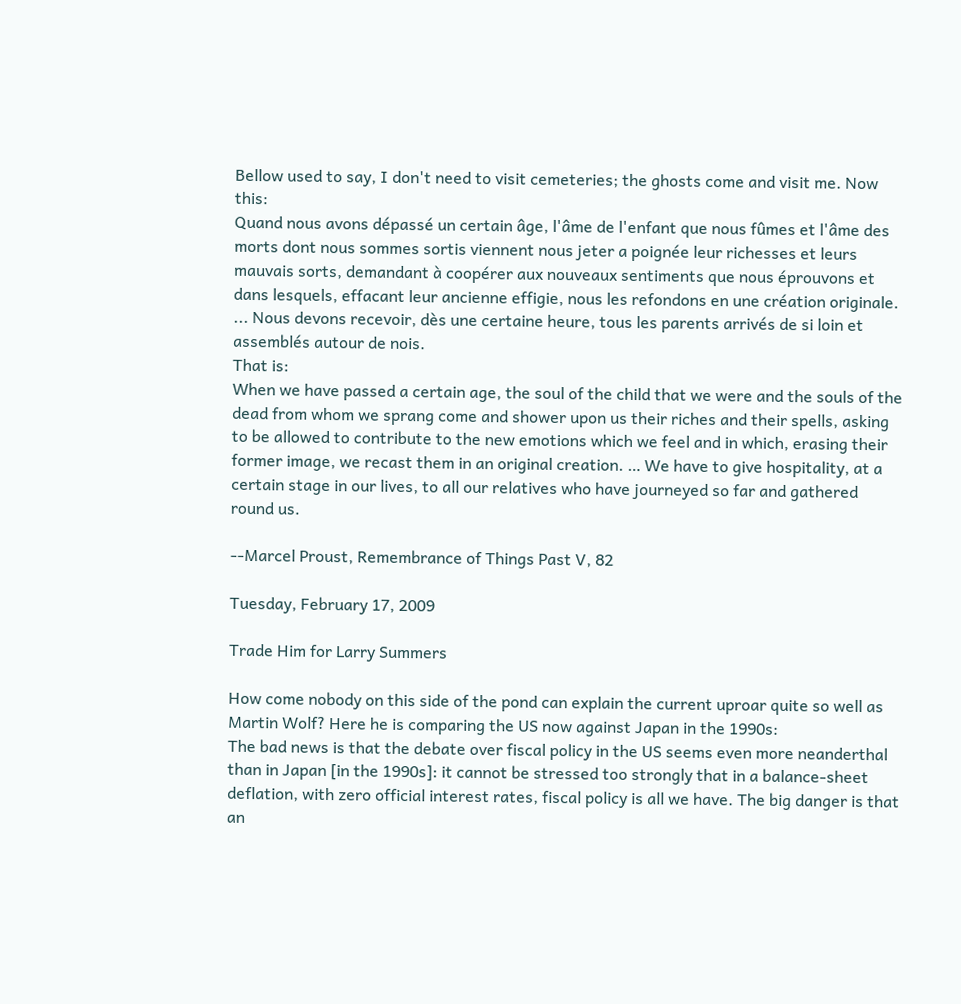Bellow used to say, I don't need to visit cemeteries; the ghosts come and visit me. Now this:
Quand nous avons dépassé un certain âge, l'âme de l'enfant que nous fûmes et l'âme des morts dont nous sommes sortis viennent nous jeter a poignée leur richesses et leurs mauvais sorts, demandant à coopérer aux nouveaux sentiments que nous éprouvons et dans lesquels, effacant leur ancienne effigie, nous les refondons en une création originale. ... Nous devons recevoir, dès une certaine heure, tous les parents arrivés de si loin et assemblés autour de nois.
That is:
When we have passed a certain age, the soul of the child that we were and the souls of the dead from whom we sprang come and shower upon us their riches and their spells, asking to be allowed to contribute to the new emotions which we feel and in which, erasing their former image, we recast them in an original creation. … We have to give hospitality, at a certain stage in our lives, to all our relatives who have journeyed so far and gathered round us.

--Marcel Proust, Remembrance of Things Past V, 82

Tuesday, February 17, 2009

Trade Him for Larry Summers

How come nobody on this side of the pond can explain the current uproar quite so well as Martin Wolf? Here he is comparing the US now against Japan in the 1990s:
The bad news is that the debate over fiscal policy in the US seems even more neanderthal than in Japan [in the 1990s]: it cannot be stressed too strongly that in a balance-sheet deflation, with zero official interest rates, fiscal policy is all we have. The big danger is that an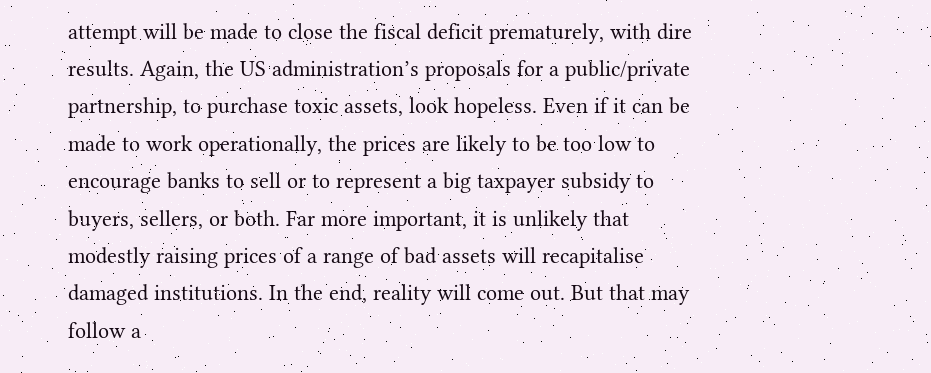attempt will be made to close the fiscal deficit prematurely, with dire results. Again, the US administration’s proposals for a public/private partnership, to purchase toxic assets, look hopeless. Even if it can be made to work operationally, the prices are likely to be too low to encourage banks to sell or to represent a big taxpayer subsidy to buyers, sellers, or both. Far more important, it is unlikely that modestly raising prices of a range of bad assets will recapitalise damaged institutions. In the end, reality will come out. But that may follow a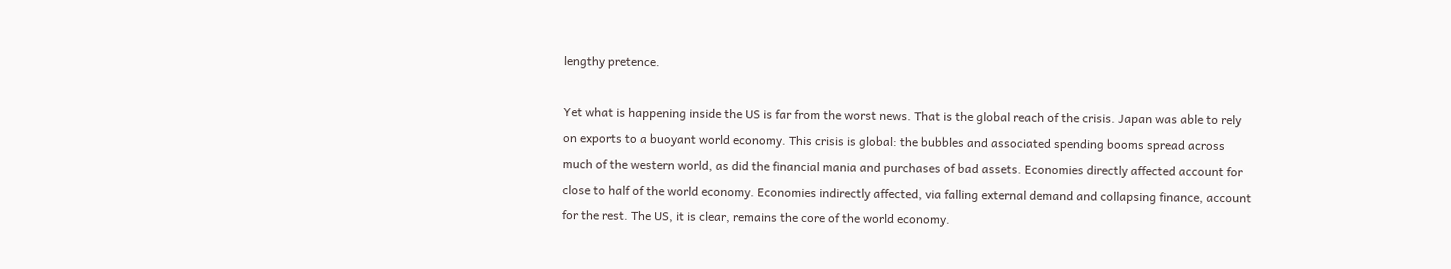lengthy pretence.

Yet what is happening inside the US is far from the worst news. That is the global reach of the crisis. Japan was able to rely on exports to a buoyant world economy. This crisis is global: the bubbles and associated spending booms spread across much of the western world, as did the financial mania and purchases of bad assets. Economies directly affected account for close to half of the world economy. Economies indirectly affected, via falling external demand and collapsing finance, account for the rest. The US, it is clear, remains the core of the world economy.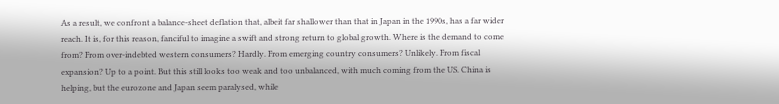As a result, we confront a balance-sheet deflation that, albeit far shallower than that in Japan in the 1990s, has a far wider reach. It is, for this reason, fanciful to imagine a swift and strong return to global growth. Where is the demand to come from? From over-indebted western consumers? Hardly. From emerging country consumers? Unlikely. From fiscal expansion? Up to a point. But this still looks too weak and too unbalanced, with much coming from the US. China is helping, but the eurozone and Japan seem paralysed, while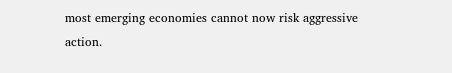most emerging economies cannot now risk aggressive action.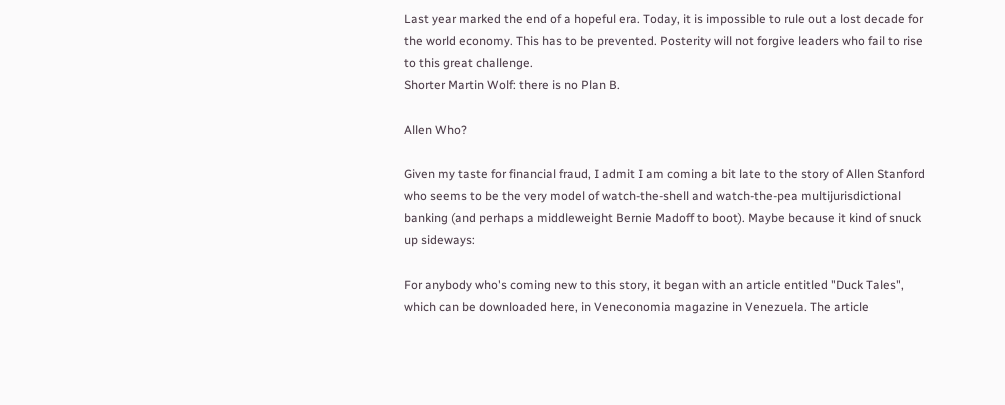Last year marked the end of a hopeful era. Today, it is impossible to rule out a lost decade for the world economy. This has to be prevented. Posterity will not forgive leaders who fail to rise to this great challenge.
Shorter Martin Wolf: there is no Plan B.

Allen Who?

Given my taste for financial fraud, I admit I am coming a bit late to the story of Allen Stanford who seems to be the very model of watch-the-shell and watch-the-pea multijurisdictional banking (and perhaps a middleweight Bernie Madoff to boot). Maybe because it kind of snuck up sideways:

For anybody who's coming new to this story, it began with an article entitled "Duck Tales", which can be downloaded here, in Veneconomia magazine in Venezuela. The article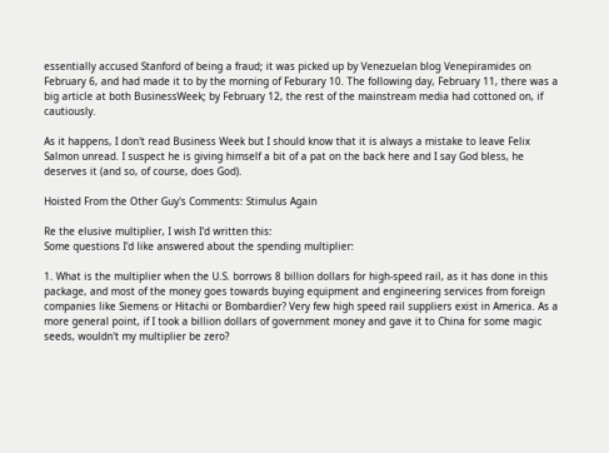essentially accused Stanford of being a fraud; it was picked up by Venezuelan blog Venepiramides on February 6, and had made it to by the morning of Feburary 10. The following day, February 11, there was a big article at both BusinessWeek; by February 12, the rest of the mainstream media had cottoned on, if cautiously.

As it happens, I don't read Business Week but I should know that it is always a mistake to leave Felix Salmon unread. I suspect he is giving himself a bit of a pat on the back here and I say God bless, he deserves it (and so, of course, does God).

Hoisted From the Other Guy's Comments: Stimulus Again

Re the elusive multiplier, I wish I'd written this:
Some questions I'd like answered about the spending multiplier:

1. What is the multiplier when the U.S. borrows 8 billion dollars for high-speed rail, as it has done in this package, and most of the money goes towards buying equipment and engineering services from foreign companies like Siemens or Hitachi or Bombardier? Very few high speed rail suppliers exist in America. As a more general point, if I took a billion dollars of government money and gave it to China for some magic seeds, wouldn't my multiplier be zero?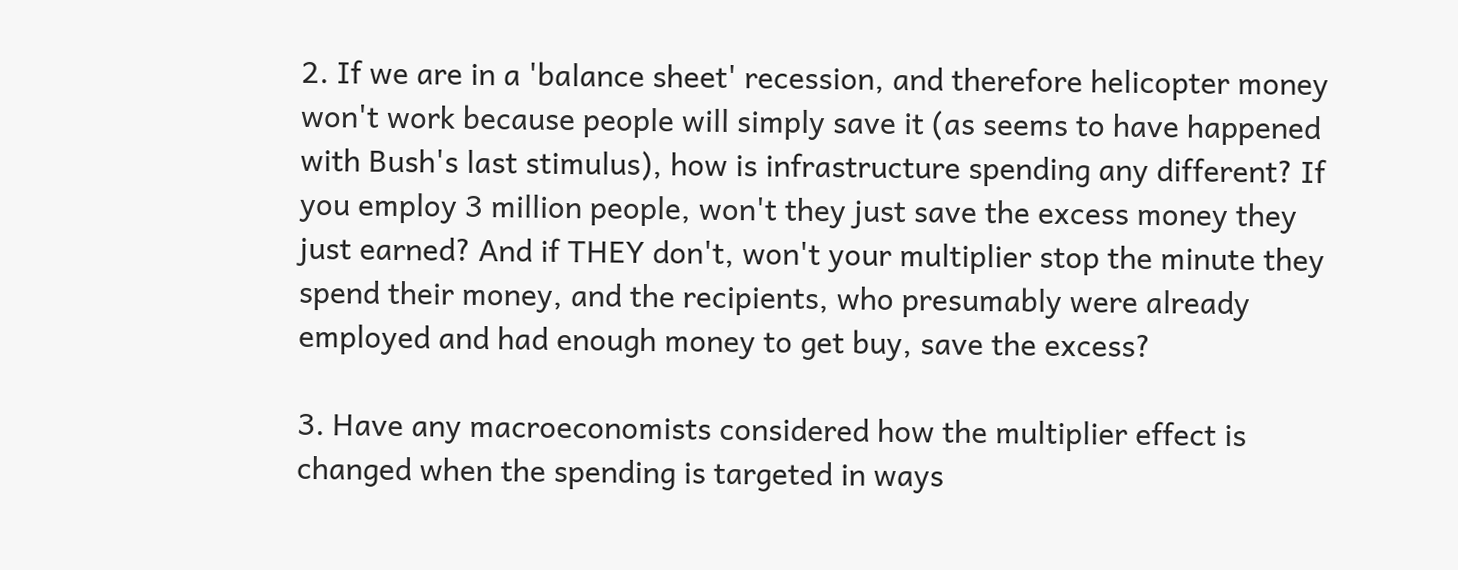2. If we are in a 'balance sheet' recession, and therefore helicopter money won't work because people will simply save it (as seems to have happened with Bush's last stimulus), how is infrastructure spending any different? If you employ 3 million people, won't they just save the excess money they just earned? And if THEY don't, won't your multiplier stop the minute they spend their money, and the recipients, who presumably were already employed and had enough money to get buy, save the excess?

3. Have any macroeconomists considered how the multiplier effect is changed when the spending is targeted in ways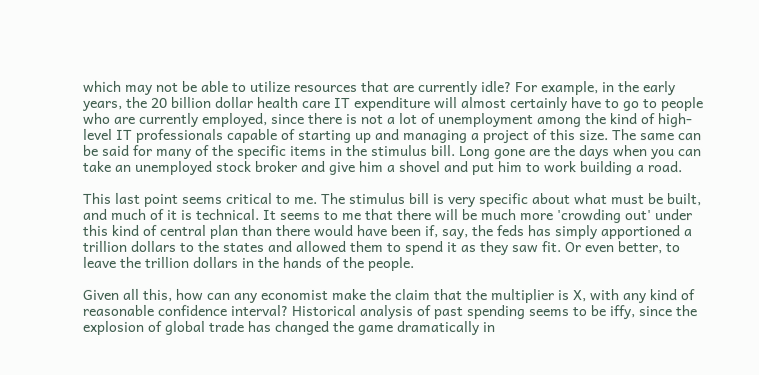which may not be able to utilize resources that are currently idle? For example, in the early years, the 20 billion dollar health care IT expenditure will almost certainly have to go to people who are currently employed, since there is not a lot of unemployment among the kind of high-level IT professionals capable of starting up and managing a project of this size. The same can be said for many of the specific items in the stimulus bill. Long gone are the days when you can take an unemployed stock broker and give him a shovel and put him to work building a road.

This last point seems critical to me. The stimulus bill is very specific about what must be built, and much of it is technical. It seems to me that there will be much more 'crowding out' under this kind of central plan than there would have been if, say, the feds has simply apportioned a trillion dollars to the states and allowed them to spend it as they saw fit. Or even better, to leave the trillion dollars in the hands of the people.

Given all this, how can any economist make the claim that the multiplier is X, with any kind of reasonable confidence interval? Historical analysis of past spending seems to be iffy, since the explosion of global trade has changed the game dramatically in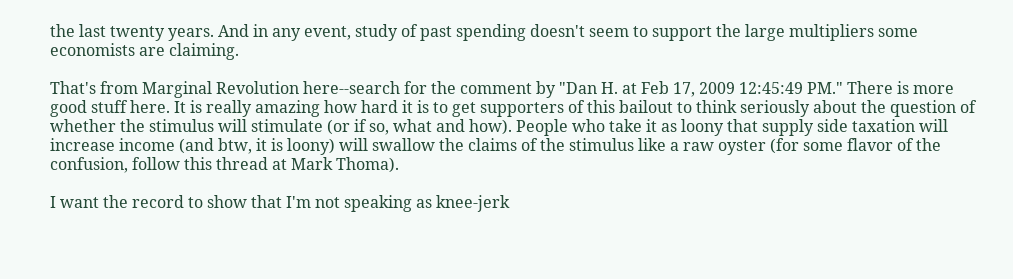the last twenty years. And in any event, study of past spending doesn't seem to support the large multipliers some economists are claiming.

That's from Marginal Revolution here--search for the comment by "Dan H. at Feb 17, 2009 12:45:49 PM." There is more good stuff here. It is really amazing how hard it is to get supporters of this bailout to think seriously about the question of whether the stimulus will stimulate (or if so, what and how). People who take it as loony that supply side taxation will increase income (and btw, it is loony) will swallow the claims of the stimulus like a raw oyster (for some flavor of the confusion, follow this thread at Mark Thoma).

I want the record to show that I'm not speaking as knee-jerk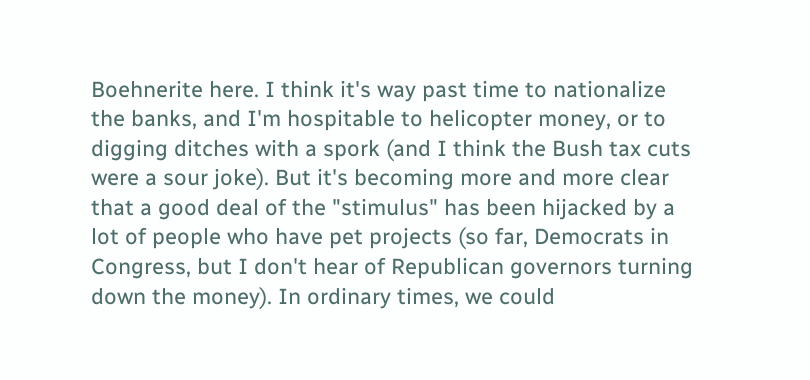Boehnerite here. I think it's way past time to nationalize the banks, and I'm hospitable to helicopter money, or to digging ditches with a spork (and I think the Bush tax cuts were a sour joke). But it's becoming more and more clear that a good deal of the "stimulus" has been hijacked by a lot of people who have pet projects (so far, Democrats in Congress, but I don't hear of Republican governors turning down the money). In ordinary times, we could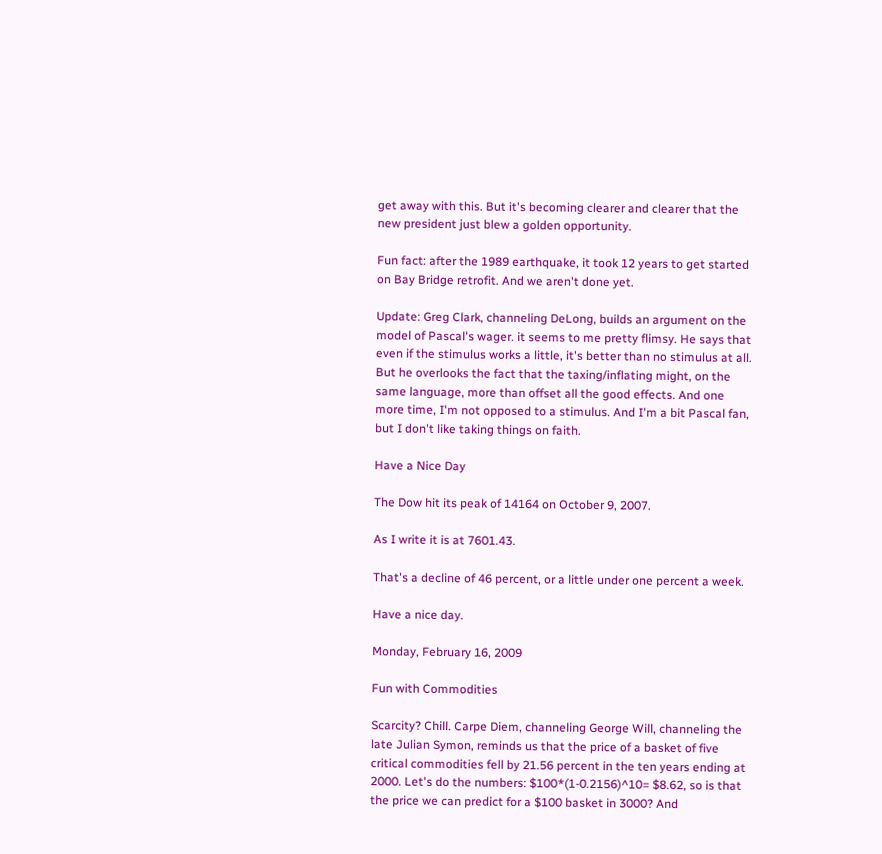get away with this. But it's becoming clearer and clearer that the new president just blew a golden opportunity.

Fun fact: after the 1989 earthquake, it took 12 years to get started on Bay Bridge retrofit. And we aren't done yet.

Update: Greg Clark, channeling DeLong, builds an argument on the model of Pascal's wager. it seems to me pretty flimsy. He says that even if the stimulus works a little, it's better than no stimulus at all. But he overlooks the fact that the taxing/inflating might, on the same language, more than offset all the good effects. And one more time, I'm not opposed to a stimulus. And I'm a bit Pascal fan, but I don't like taking things on faith.

Have a Nice Day

The Dow hit its peak of 14164 on October 9, 2007.

As I write it is at 7601.43.

That's a decline of 46 percent, or a little under one percent a week.

Have a nice day.

Monday, February 16, 2009

Fun with Commodities

Scarcity? Chill. Carpe Diem, channeling George Will, channeling the late Julian Symon, reminds us that the price of a basket of five critical commodities fell by 21.56 percent in the ten years ending at 2000. Let's do the numbers: $100*(1-0.2156)^10= $8.62, so is that the price we can predict for a $100 basket in 3000? And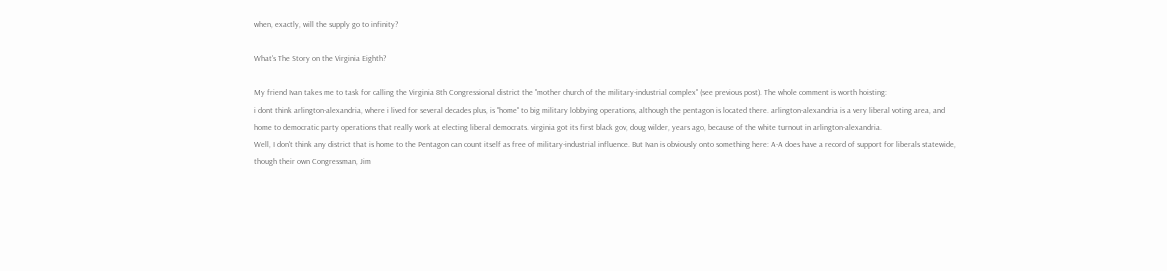when, exactly, will the supply go to infinity?

What's The Story on the Virginia Eighth?

My friend Ivan takes me to task for calling the Virginia 8th Congressional district the "mother church of the military-industrial complex" (see previous post). The whole comment is worth hoisting:
i dont think arlington-alexandria, where i lived for several decades plus, is "home" to big military lobbying operations, although the pentagon is located there. arlington-alexandria is a very liberal voting area, and home to democratic party operations that really work at electing liberal democrats. virginia got its first black gov, doug wilder, years ago, because of the white turnout in arlington-alexandria.
Well, I don't think any district that is home to the Pentagon can count itself as free of military-industrial influence. But Ivan is obviously onto something here: A-A does have a record of support for liberals statewide, though their own Congressman, Jim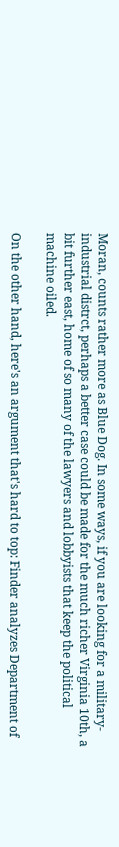Moran, counts rather more as Blue Dog. In some ways, if you are looking for a military-industrial distrct, perhaps a better case could be made for the much richer Virginia 10th, a bit further east, home of so many of the lawyers and lobbyists that keep the political machine oiled.

On the other hand, here's an argument that's hard to top: Finder analyzes Department of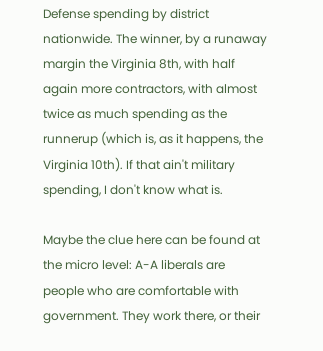Defense spending by district nationwide. The winner, by a runaway margin the Virginia 8th, with half again more contractors, with almost twice as much spending as the runnerup (which is, as it happens, the Virginia 10th). If that ain't military spending, I don't know what is.

Maybe the clue here can be found at the micro level: A-A liberals are people who are comfortable with government. They work there, or their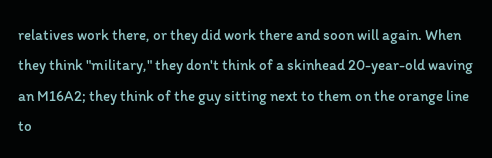relatives work there, or they did work there and soon will again. When they think "military," they don't think of a skinhead 20-year-old waving an M16A2; they think of the guy sitting next to them on the orange line to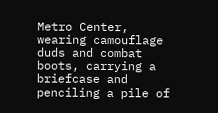Metro Center, wearing camouflage duds and combat boots, carrying a briefcase and penciling a pile of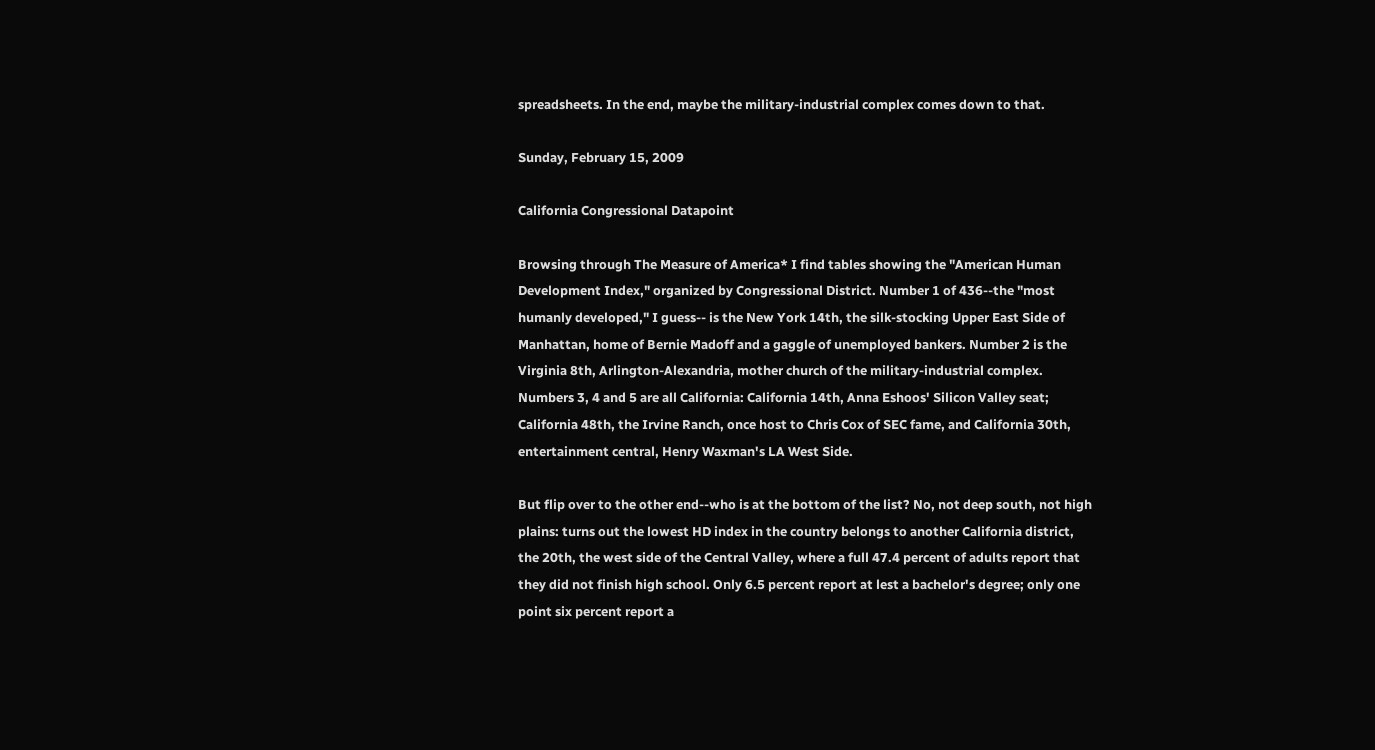spreadsheets. In the end, maybe the military-industrial complex comes down to that.

Sunday, February 15, 2009

California Congressional Datapoint

Browsing through The Measure of America* I find tables showing the "American Human Development Index," organized by Congressional District. Number 1 of 436--the "most humanly developed," I guess-- is the New York 14th, the silk-stocking Upper East Side of Manhattan, home of Bernie Madoff and a gaggle of unemployed bankers. Number 2 is the Virginia 8th, Arlington-Alexandria, mother church of the military-industrial complex. Numbers 3, 4 and 5 are all California: California 14th, Anna Eshoos' Silicon Valley seat; California 48th, the Irvine Ranch, once host to Chris Cox of SEC fame, and California 30th, entertainment central, Henry Waxman's LA West Side.

But flip over to the other end--who is at the bottom of the list? No, not deep south, not high plains: turns out the lowest HD index in the country belongs to another California district, the 20th, the west side of the Central Valley, where a full 47.4 percent of adults report that they did not finish high school. Only 6.5 percent report at lest a bachelor's degree; only one point six percent report a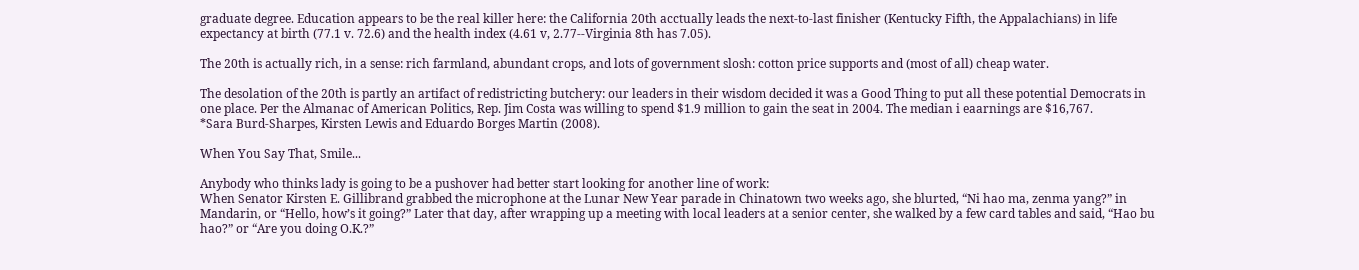graduate degree. Education appears to be the real killer here: the California 20th acctually leads the next-to-last finisher (Kentucky Fifth, the Appalachians) in life expectancy at birth (77.1 v. 72.6) and the health index (4.61 v, 2.77--Virginia 8th has 7.05).

The 20th is actually rich, in a sense: rich farmland, abundant crops, and lots of government slosh: cotton price supports and (most of all) cheap water.

The desolation of the 20th is partly an artifact of redistricting butchery: our leaders in their wisdom decided it was a Good Thing to put all these potential Democrats in one place. Per the Almanac of American Politics, Rep. Jim Costa was willing to spend $1.9 million to gain the seat in 2004. The median i eaarnings are $16,767.
*Sara Burd-Sharpes, Kirsten Lewis and Eduardo Borges Martin (2008).

When You Say That, Smile...

Anybody who thinks lady is going to be a pushover had better start looking for another line of work:
When Senator Kirsten E. Gillibrand grabbed the microphone at the Lunar New Year parade in Chinatown two weeks ago, she blurted, “Ni hao ma, zenma yang?” in Mandarin, or “Hello, how’s it going?” Later that day, after wrapping up a meeting with local leaders at a senior center, she walked by a few card tables and said, “Hao bu hao?” or “Are you doing O.K.?”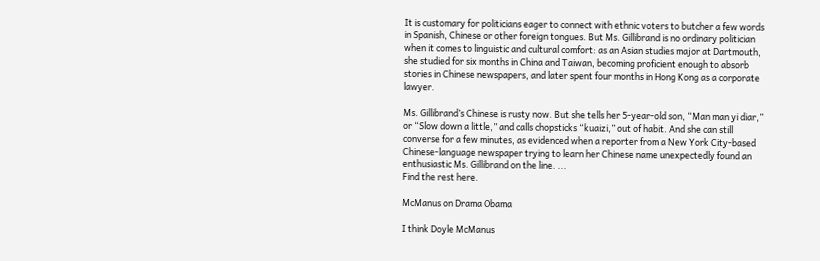It is customary for politicians eager to connect with ethnic voters to butcher a few words in Spanish, Chinese or other foreign tongues. But Ms. Gillibrand is no ordinary politician when it comes to linguistic and cultural comfort: as an Asian studies major at Dartmouth, she studied for six months in China and Taiwan, becoming proficient enough to absorb stories in Chinese newspapers, and later spent four months in Hong Kong as a corporate lawyer.

Ms. Gillibrand’s Chinese is rusty now. But she tells her 5-year-old son, “Man man yi diar,” or “Slow down a little,” and calls chopsticks “kuaizi,” out of habit. And she can still converse for a few minutes, as evidenced when a reporter from a New York City-based Chinese-language newspaper trying to learn her Chinese name unexpectedly found an enthusiastic Ms. Gillibrand on the line. ...
Find the rest here.

McManus on Drama Obama

I think Doyle McManus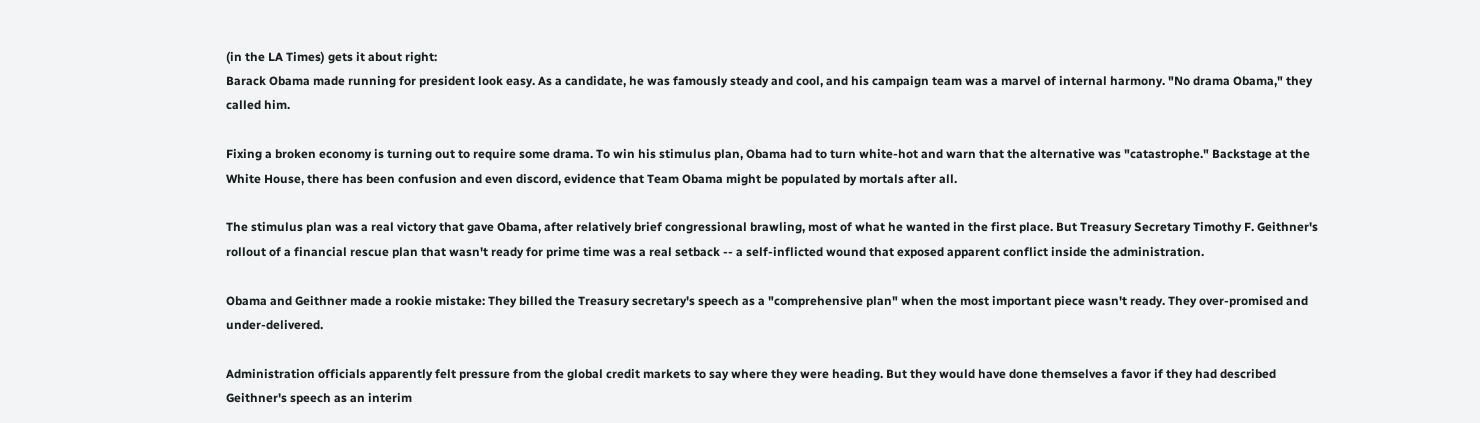(in the LA Times) gets it about right:
Barack Obama made running for president look easy. As a candidate, he was famously steady and cool, and his campaign team was a marvel of internal harmony. "No drama Obama," they called him.

Fixing a broken economy is turning out to require some drama. To win his stimulus plan, Obama had to turn white-hot and warn that the alternative was "catastrophe." Backstage at the White House, there has been confusion and even discord, evidence that Team Obama might be populated by mortals after all.

The stimulus plan was a real victory that gave Obama, after relatively brief congressional brawling, most of what he wanted in the first place. But Treasury Secretary Timothy F. Geithner's rollout of a financial rescue plan that wasn't ready for prime time was a real setback -- a self-inflicted wound that exposed apparent conflict inside the administration.

Obama and Geithner made a rookie mistake: They billed the Treasury secretary's speech as a "comprehensive plan" when the most important piece wasn't ready. They over-promised and under-delivered.

Administration officials apparently felt pressure from the global credit markets to say where they were heading. But they would have done themselves a favor if they had described Geithner's speech as an interim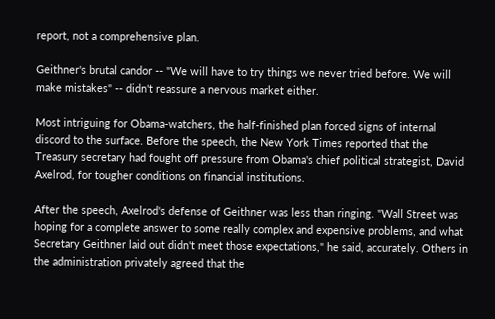report, not a comprehensive plan.

Geithner's brutal candor -- "We will have to try things we never tried before. We will make mistakes" -- didn't reassure a nervous market either.

Most intriguing for Obama-watchers, the half-finished plan forced signs of internal discord to the surface. Before the speech, the New York Times reported that the Treasury secretary had fought off pressure from Obama's chief political strategist, David Axelrod, for tougher conditions on financial institutions.

After the speech, Axelrod's defense of Geithner was less than ringing. "Wall Street was hoping for a complete answer to some really complex and expensive problems, and what Secretary Geithner laid out didn't meet those expectations," he said, accurately. Others in the administration privately agreed that the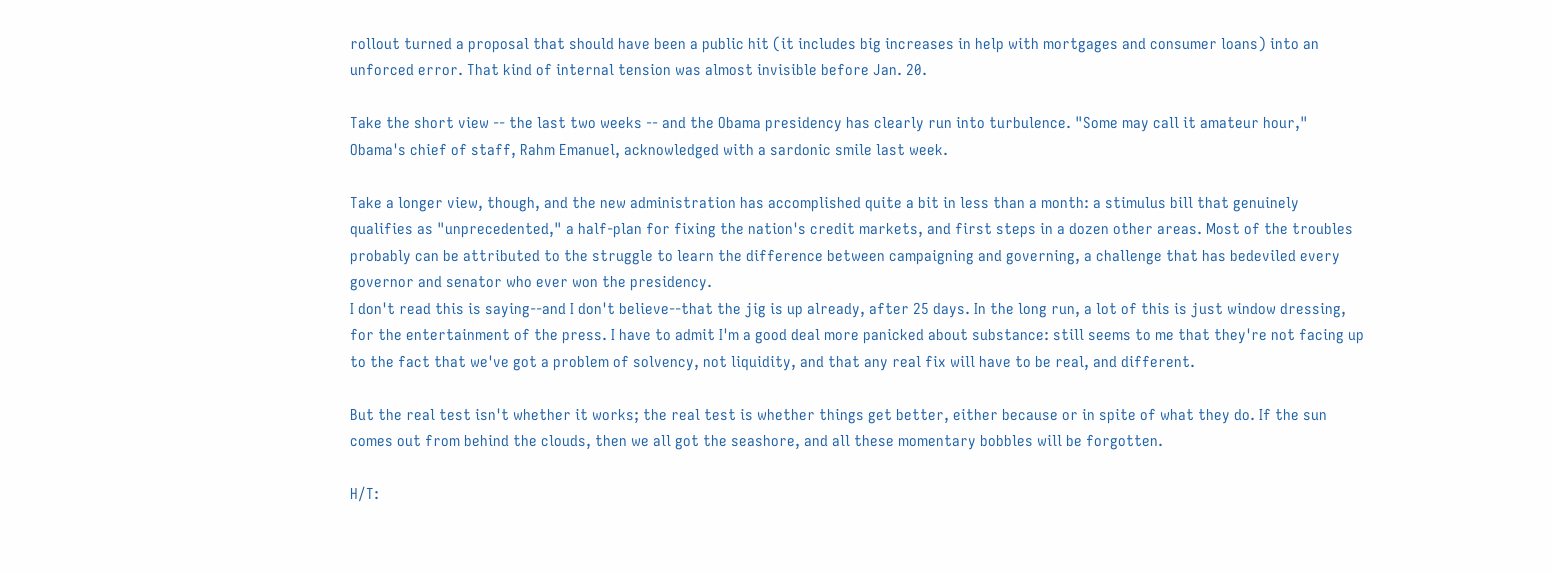rollout turned a proposal that should have been a public hit (it includes big increases in help with mortgages and consumer loans) into an unforced error. That kind of internal tension was almost invisible before Jan. 20.

Take the short view -- the last two weeks -- and the Obama presidency has clearly run into turbulence. "Some may call it amateur hour," Obama's chief of staff, Rahm Emanuel, acknowledged with a sardonic smile last week.

Take a longer view, though, and the new administration has accomplished quite a bit in less than a month: a stimulus bill that genuinely qualifies as "unprecedented," a half-plan for fixing the nation's credit markets, and first steps in a dozen other areas. Most of the troubles probably can be attributed to the struggle to learn the difference between campaigning and governing, a challenge that has bedeviled every governor and senator who ever won the presidency.
I don't read this is saying--and I don't believe--that the jig is up already, after 25 days. In the long run, a lot of this is just window dressing, for the entertainment of the press. I have to admit I'm a good deal more panicked about substance: still seems to me that they're not facing up to the fact that we've got a problem of solvency, not liquidity, and that any real fix will have to be real, and different.

But the real test isn't whether it works; the real test is whether things get better, either because or in spite of what they do. If the sun comes out from behind the clouds, then we all got the seashore, and all these momentary bobbles will be forgotten.

H/T: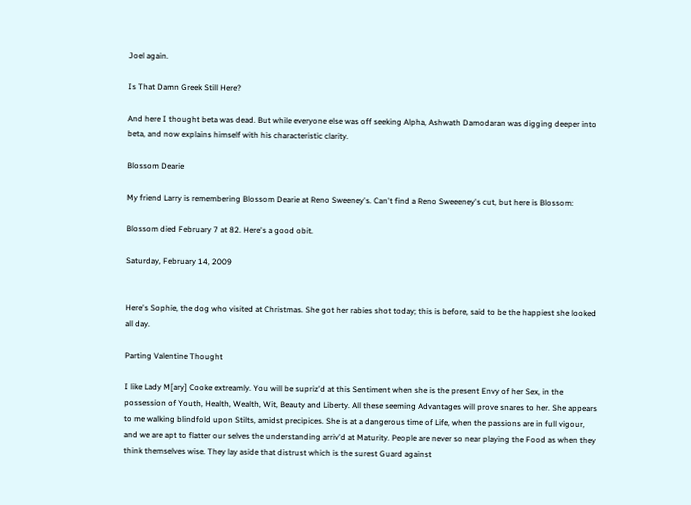Joel again.

Is That Damn Greek Still Here?

And here I thought beta was dead. But while everyone else was off seeking Alpha, Ashwath Damodaran was digging deeper into beta, and now explains himself with his characteristic clarity.

Blossom Dearie

My friend Larry is remembering Blossom Dearie at Reno Sweeney's. Can't find a Reno Sweeeney's cut, but here is Blossom:

Blossom died February 7 at 82. Here's a good obit.

Saturday, February 14, 2009


Here's Sophie, the dog who visited at Christmas. She got her rabies shot today; this is before, said to be the happiest she looked all day.

Parting Valentine Thought

I like Lady M[ary] Cooke extreamly. You will be supriz'd at this Sentiment when she is the present Envy of her Sex, in the possession of Youth, Health, Wealth, Wit, Beauty and Liberty. All these seeming Advantages will prove snares to her. She appears to me walking blindfold upon Stilts, amidst precipices. She is at a dangerous time of Life, when the passions are in full vigour, and we are apt to flatter our selves the understanding arriv'd at Maturity. People are never so near playing the Food as when they think themselves wise. They lay aside that distrust which is the surest Guard against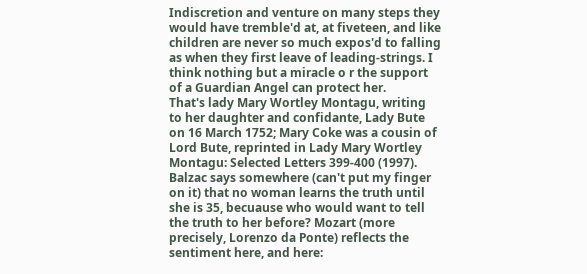Indiscretion and venture on many steps they would have tremble'd at, at fiveteen, and like children are never so much expos'd to falling as when they first leave of leading-strings. I think nothing but a miracle o r the support of a Guardian Angel can protect her.
That's lady Mary Wortley Montagu, writing to her daughter and confidante, Lady Bute on 16 March 1752; Mary Coke was a cousin of Lord Bute, reprinted in Lady Mary Wortley Montagu: Selected Letters 399-400 (1997). Balzac says somewhere (can't put my finger on it) that no woman learns the truth until she is 35, becuause who would want to tell the truth to her before? Mozart (more precisely, Lorenzo da Ponte) reflects the sentiment here, and here: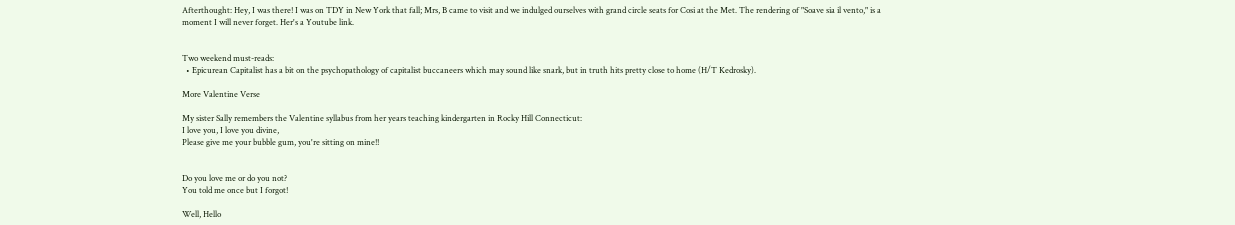Afterthought: Hey, I was there! I was on TDY in New York that fall; Mrs, B came to visit and we indulged ourselves with grand circle seats for Cosi at the Met. The rendering of "Soave sia il vento," is a moment I will never forget. Her's a Youtube link.


Two weekend must-reads:
  • Epicurean Capitalist has a bit on the psychopathology of capitalist buccaneers which may sound like snark, but in truth hits pretty close to home (H/T Kedrosky).

More Valentine Verse

My sister Sally remembers the Valentine syllabus from her years teaching kindergarten in Rocky Hill Connecticut:
I love you, I love you divine,
Please give me your bubble gum, you're sitting on mine!!


Do you love me or do you not?
You told me once but I forgot!

Well, Hello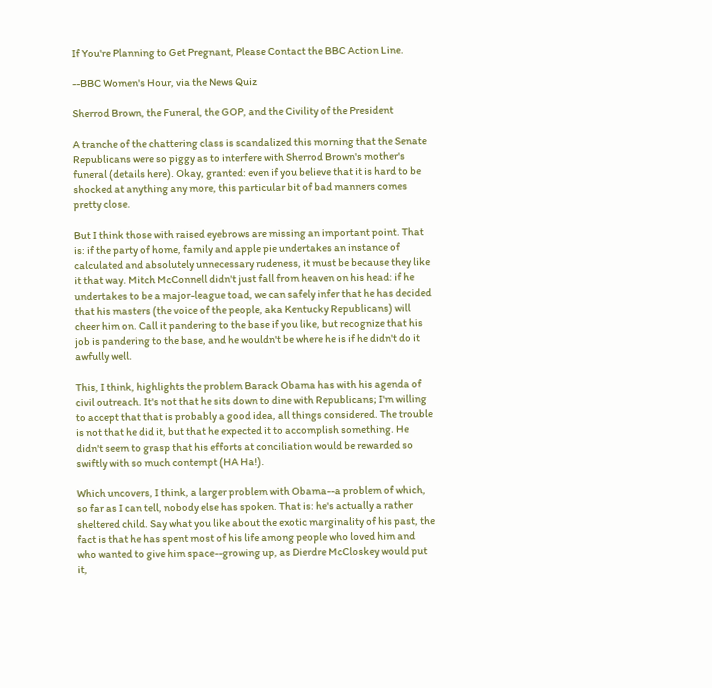If You're Planning to Get Pregnant, Please Contact the BBC Action Line.

--BBC Women's Hour, via the News Quiz

Sherrod Brown, the Funeral, the GOP, and the Civility of the President

A tranche of the chattering class is scandalized this morning that the Senate Republicans were so piggy as to interfere with Sherrod Brown's mother's funeral (details here). Okay, granted: even if you believe that it is hard to be shocked at anything any more, this particular bit of bad manners comes pretty close.

But I think those with raised eyebrows are missing an important point. That is: if the party of home, family and apple pie undertakes an instance of calculated and absolutely unnecessary rudeness, it must be because they like it that way. Mitch McConnell didn't just fall from heaven on his head: if he undertakes to be a major-league toad, we can safely infer that he has decided that his masters (the voice of the people, aka Kentucky Republicans) will cheer him on. Call it pandering to the base if you like, but recognize that his job is pandering to the base, and he wouldn't be where he is if he didn't do it awfully well.

This, I think, highlights the problem Barack Obama has with his agenda of civil outreach. It's not that he sits down to dine with Republicans; I'm willing to accept that that is probably a good idea, all things considered. The trouble is not that he did it, but that he expected it to accomplish something. He didn't seem to grasp that his efforts at conciliation would be rewarded so swiftly with so much contempt (HA Ha!).

Which uncovers, I think, a larger problem with Obama--a problem of which, so far as I can tell, nobody else has spoken. That is: he's actually a rather sheltered child. Say what you like about the exotic marginality of his past, the fact is that he has spent most of his life among people who loved him and who wanted to give him space--growing up, as Dierdre McCloskey would put it,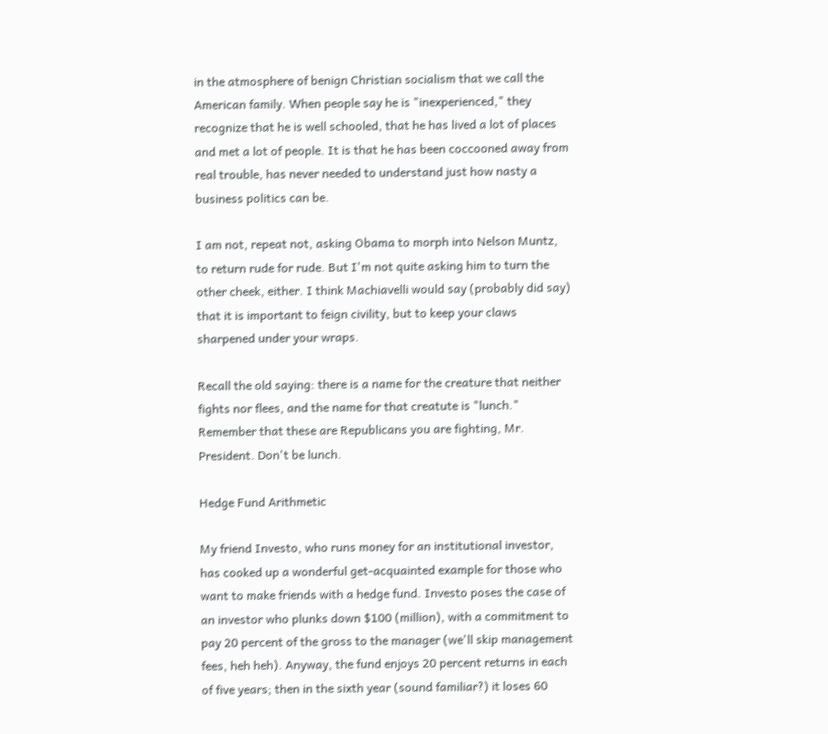in the atmosphere of benign Christian socialism that we call the American family. When people say he is "inexperienced," they recognize that he is well schooled, that he has lived a lot of places and met a lot of people. It is that he has been coccooned away from real trouble, has never needed to understand just how nasty a business politics can be.

I am not, repeat not, asking Obama to morph into Nelson Muntz, to return rude for rude. But I'm not quite asking him to turn the other cheek, either. I think Machiavelli would say (probably did say) that it is important to feign civility, but to keep your claws sharpened under your wraps.

Recall the old saying: there is a name for the creature that neither fights nor flees, and the name for that creatute is "lunch." Remember that these are Republicans you are fighting, Mr. President. Don't be lunch.

Hedge Fund Arithmetic

My friend Investo, who runs money for an institutional investor, has cooked up a wonderful get-acquainted example for those who want to make friends with a hedge fund. Investo poses the case of an investor who plunks down $100 (million), with a commitment to pay 20 percent of the gross to the manager (we'll skip management fees, heh heh). Anyway, the fund enjoys 20 percent returns in each of five years; then in the sixth year (sound familiar?) it loses 60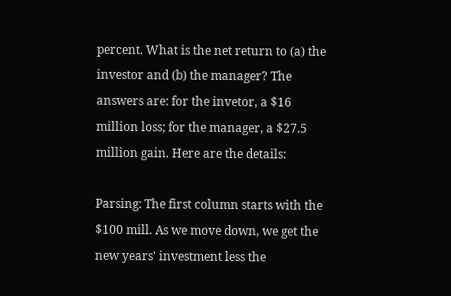percent. What is the net return to (a) the investor and (b) the manager? The answers are: for the invetor, a $16 million loss; for the manager, a $27.5 million gain. Here are the details:

Parsing: The first column starts with the $100 mill. As we move down, we get the new years' investment less the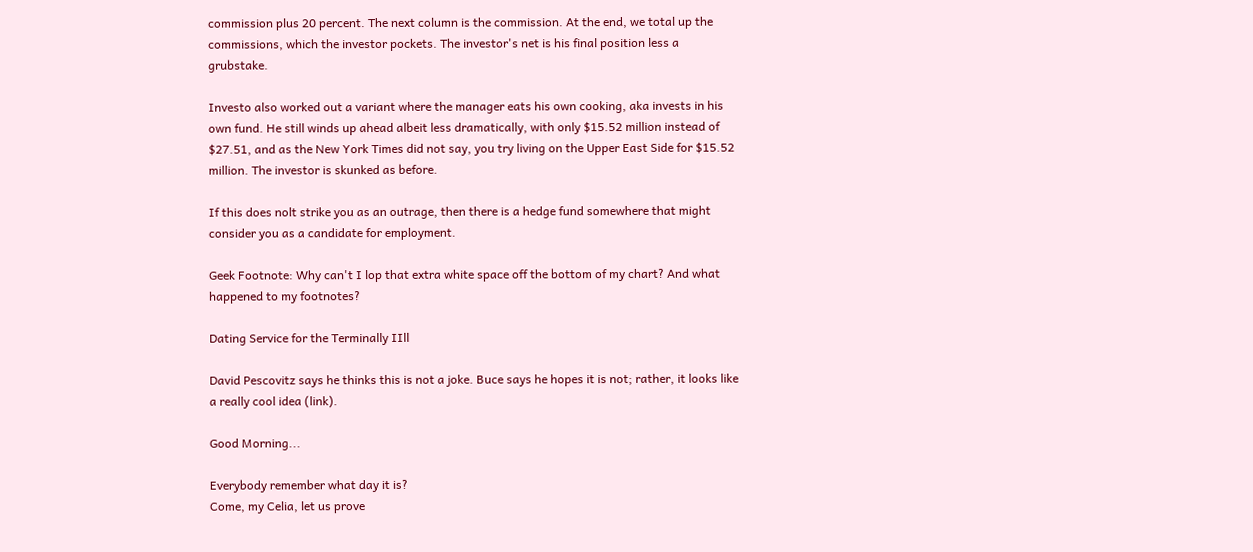commission plus 20 percent. The next column is the commission. At the end, we total up the commissions, which the investor pockets. The investor's net is his final position less a grubstake.

Investo also worked out a variant where the manager eats his own cooking, aka invests in his own fund. He still winds up ahead albeit less dramatically, with only $15.52 million instead of $27.51, and as the New York Times did not say, you try living on the Upper East Side for $15.52 million. The investor is skunked as before.

If this does nolt strike you as an outrage, then there is a hedge fund somewhere that might consider you as a candidate for employment.

Geek Footnote: Why can't I lop that extra white space off the bottom of my chart? And what happened to my footnotes?

Dating Service for the Terminally IIll

David Pescovitz says he thinks this is not a joke. Buce says he hopes it is not; rather, it looks like a really cool idea (link).

Good Morning...

Everybody remember what day it is?
Come, my Celia, let us prove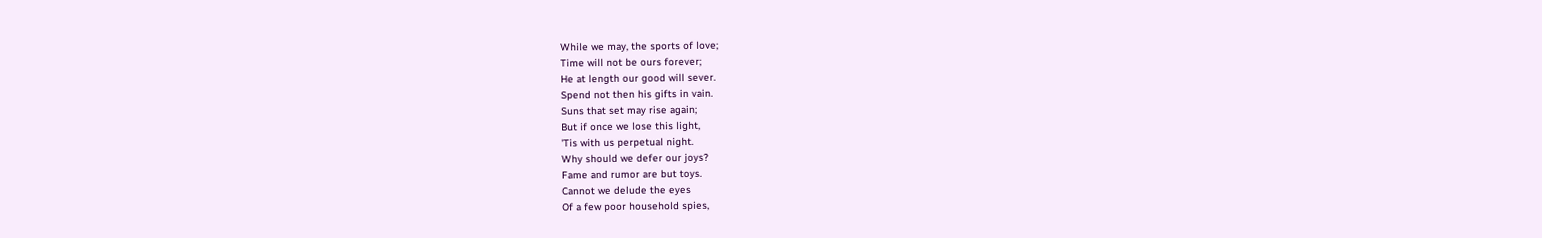While we may, the sports of love;
Time will not be ours forever;
He at length our good will sever.
Spend not then his gifts in vain.
Suns that set may rise again;
But if once we lose this light,
'Tis with us perpetual night.
Why should we defer our joys?
Fame and rumor are but toys.
Cannot we delude the eyes
Of a few poor household spies,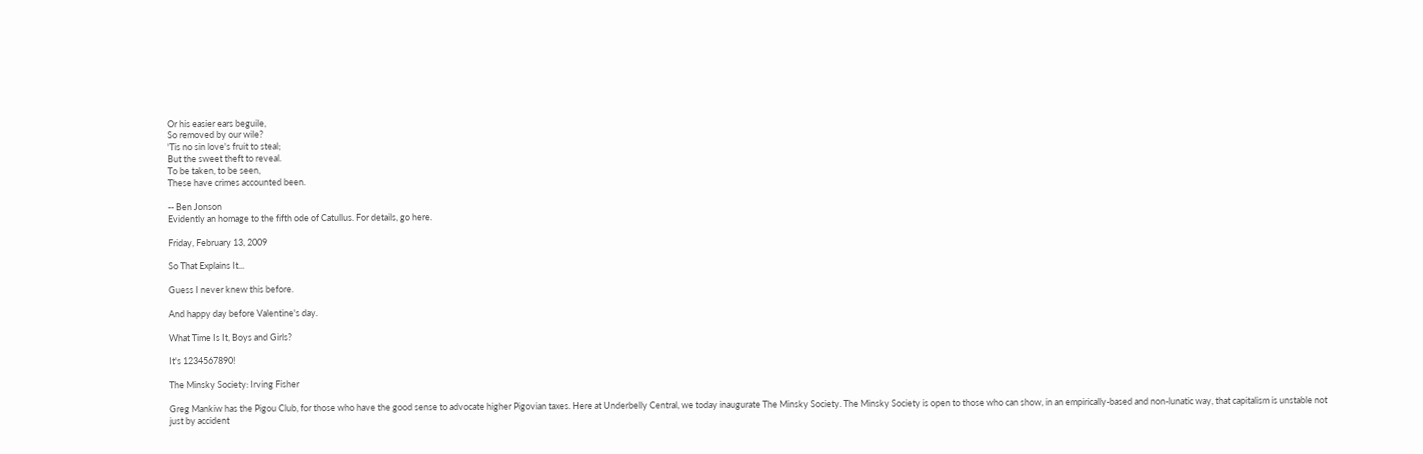Or his easier ears beguile,
So removed by our wile?
'Tis no sin love's fruit to steal;
But the sweet theft to reveal.
To be taken, to be seen,
These have crimes accounted been.

-- Ben Jonson
Evidently an homage to the fifth ode of Catullus. For details, go here.

Friday, February 13, 2009

So That Explains It...

Guess I never knew this before.

And happy day before Valentine's day.

What Time Is It, Boys and Girls?

It's 1234567890!

The Minsky Society: Irving Fisher

Greg Mankiw has the Pigou Club, for those who have the good sense to advocate higher Pigovian taxes. Here at Underbelly Central, we today inaugurate The Minsky Society. The Minsky Society is open to those who can show, in an empirically-based and non-lunatic way, that capitalism is unstable not just by accident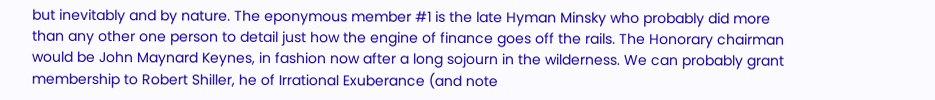but inevitably and by nature. The eponymous member #1 is the late Hyman Minsky who probably did more than any other one person to detail just how the engine of finance goes off the rails. The Honorary chairman would be John Maynard Keynes, in fashion now after a long sojourn in the wilderness. We can probably grant membership to Robert Shiller, he of Irrational Exuberance (and note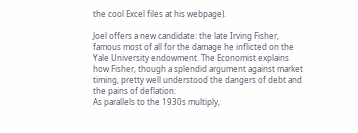the cool Excel files at his webpage).

Joel offers a new candidate: the late Irving Fisher, famous most of all for the damage he inflicted on the Yale University endowment. The Economist explains how Fisher, though a splendid argument against market timing, pretty well understood the dangers of debt and the pains of deflation:
As parallels to the 1930s multiply,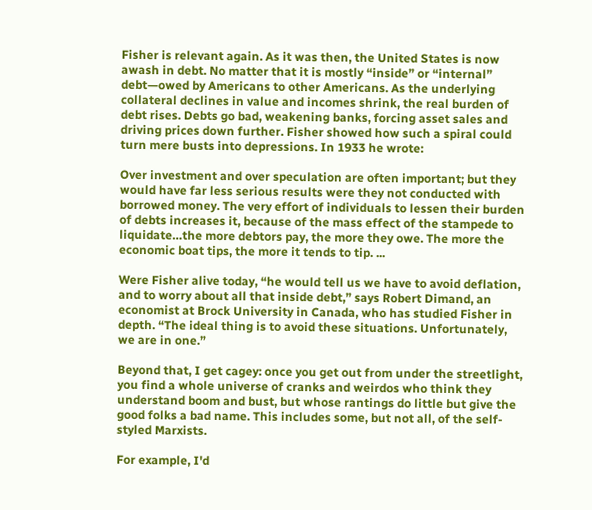Fisher is relevant again. As it was then, the United States is now awash in debt. No matter that it is mostly “inside” or “internal” debt—owed by Americans to other Americans. As the underlying collateral declines in value and incomes shrink, the real burden of debt rises. Debts go bad, weakening banks, forcing asset sales and driving prices down further. Fisher showed how such a spiral could turn mere busts into depressions. In 1933 he wrote:

Over investment and over speculation are often important; but they would have far less serious results were they not conducted with borrowed money. The very effort of individuals to lessen their burden of debts increases it, because of the mass effect of the stampede to liquidate…the more debtors pay, the more they owe. The more the economic boat tips, the more it tends to tip. ...

Were Fisher alive today, “he would tell us we have to avoid deflation, and to worry about all that inside debt,” says Robert Dimand, an economist at Brock University in Canada, who has studied Fisher in depth. “The ideal thing is to avoid these situations. Unfortunately, we are in one.”

Beyond that, I get cagey: once you get out from under the streetlight, you find a whole universe of cranks and weirdos who think they understand boom and bust, but whose rantings do little but give the good folks a bad name. This includes some, but not all, of the self-styled Marxists.

For example, I'd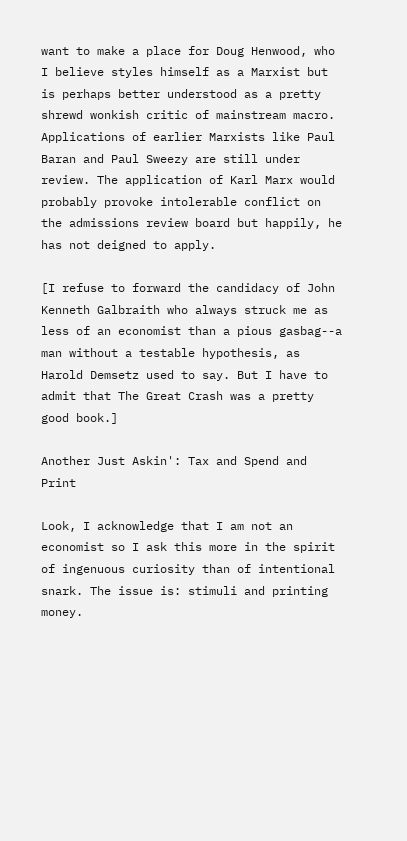want to make a place for Doug Henwood, who I believe styles himself as a Marxist but is perhaps better understood as a pretty shrewd wonkish critic of mainstream macro. Applications of earlier Marxists like Paul Baran and Paul Sweezy are still under review. The application of Karl Marx would probably provoke intolerable conflict on the admissions review board but happily, he has not deigned to apply.

[I refuse to forward the candidacy of John Kenneth Galbraith who always struck me as less of an economist than a pious gasbag--a man without a testable hypothesis, as Harold Demsetz used to say. But I have to admit that The Great Crash was a pretty good book.]

Another Just Askin': Tax and Spend and Print

Look, I acknowledge that I am not an economist so I ask this more in the spirit of ingenuous curiosity than of intentional snark. The issue is: stimuli and printing money.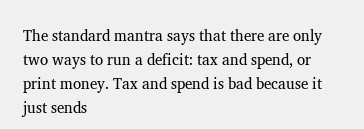The standard mantra says that there are only two ways to run a deficit: tax and spend, or print money. Tax and spend is bad because it just sends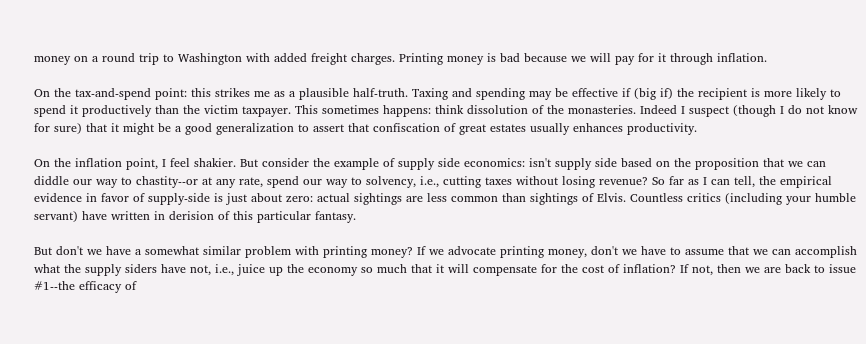money on a round trip to Washington with added freight charges. Printing money is bad because we will pay for it through inflation.

On the tax-and-spend point: this strikes me as a plausible half-truth. Taxing and spending may be effective if (big if) the recipient is more likely to spend it productively than the victim taxpayer. This sometimes happens: think dissolution of the monasteries. Indeed I suspect (though I do not know for sure) that it might be a good generalization to assert that confiscation of great estates usually enhances productivity.

On the inflation point, I feel shakier. But consider the example of supply side economics: isn't supply side based on the proposition that we can diddle our way to chastity--or at any rate, spend our way to solvency, i.e., cutting taxes without losing revenue? So far as I can tell, the empirical evidence in favor of supply-side is just about zero: actual sightings are less common than sightings of Elvis. Countless critics (including your humble servant) have written in derision of this particular fantasy.

But don't we have a somewhat similar problem with printing money? If we advocate printing money, don't we have to assume that we can accomplish what the supply siders have not, i.e., juice up the economy so much that it will compensate for the cost of inflation? If not, then we are back to issue #1--the efficacy of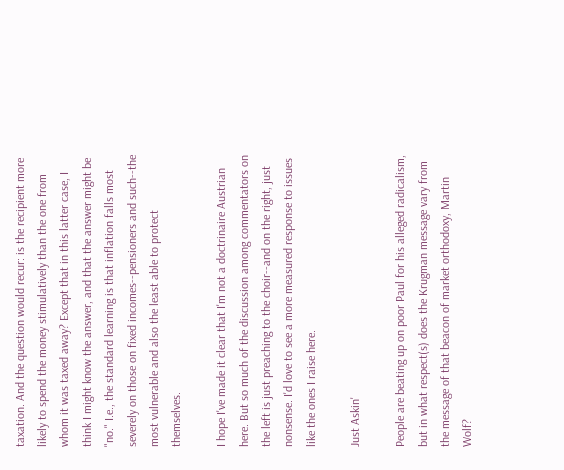taxation. And the question would recur: is the recipient more likely to spend the money stimulatively than the one from whom it was taxed away? Except that in this latter case, I think I might know the answer, and that the answer might be "no." I.e., the standard learning is that inflation falls most severely on those on fixed incomes--pensioners and such--the most vulnerable and also the least able to protect themselves.

I hope I've made it clear that I'm not a doctrinaire Austrian here. But so much of the discussion among commentators on the left is just preaching to the choir--and on the right, just nonsense. I'd love to see a more measured response to issues like the ones I raise here.

Just Askin'

People are beating up on poor Paul for his alleged radicalism, but in what respect(s) does the Krugman message vary from the message of that beacon of market orthodoxy, Martin Wolf?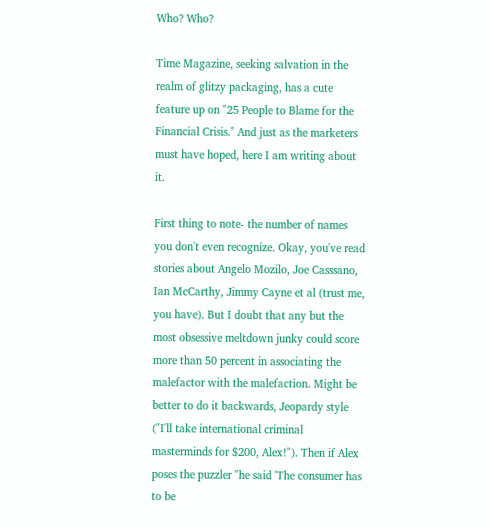Who? Who?

Time Magazine, seeking salvation in the realm of glitzy packaging, has a cute feature up on "25 People to Blame for the Financial Crisis." And just as the marketers must have hoped, here I am writing about it.

First thing to note- the number of names you don't even recognize. Okay, you've read stories about Angelo Mozilo, Joe Casssano, Ian McCarthy, Jimmy Cayne et al (trust me, you have). But I doubt that any but the most obsessive meltdown junky could score more than 50 percent in associating the malefactor with the malefaction. Might be better to do it backwards, Jeopardy style ("I'll take international criminal masterminds for $200, Alex!"). Then if Alex poses the puzzler "he said 'The consumer has to be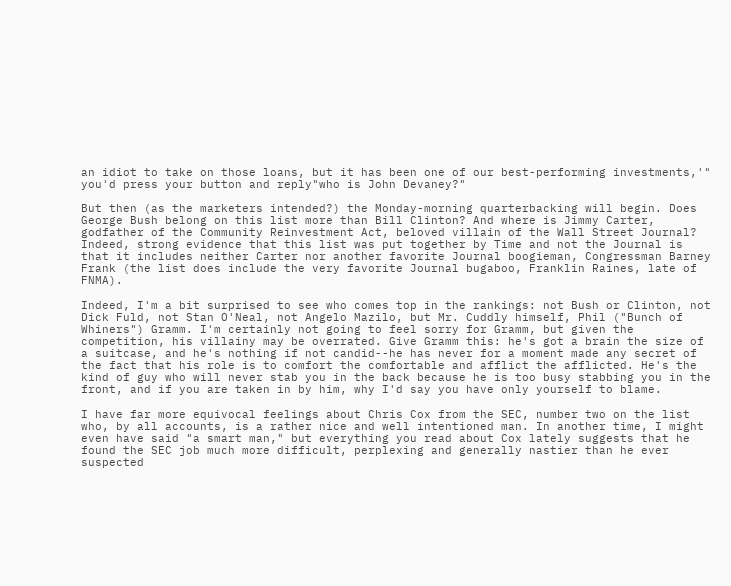an idiot to take on those loans, but it has been one of our best-performing investments,'" you'd press your button and reply"who is John Devaney?"

But then (as the marketers intended?) the Monday-morning quarterbacking will begin. Does George Bush belong on this list more than Bill Clinton? And where is Jimmy Carter, godfather of the Community Reinvestment Act, beloved villain of the Wall Street Journal? Indeed, strong evidence that this list was put together by Time and not the Journal is that it includes neither Carter nor another favorite Journal boogieman, Congressman Barney Frank (the list does include the very favorite Journal bugaboo, Franklin Raines, late of FNMA).

Indeed, I'm a bit surprised to see who comes top in the rankings: not Bush or Clinton, not Dick Fuld, not Stan O'Neal, not Angelo Mazilo, but Mr. Cuddly himself, Phil ("Bunch of Whiners") Gramm. I'm certainly not going to feel sorry for Gramm, but given the competition, his villainy may be overrated. Give Gramm this: he's got a brain the size of a suitcase, and he's nothing if not candid--he has never for a moment made any secret of the fact that his role is to comfort the comfortable and afflict the afflicted. He's the kind of guy who will never stab you in the back because he is too busy stabbing you in the front, and if you are taken in by him, why I'd say you have only yourself to blame.

I have far more equivocal feelings about Chris Cox from the SEC, number two on the list who, by all accounts, is a rather nice and well intentioned man. In another time, I might even have said "a smart man," but everything you read about Cox lately suggests that he found the SEC job much more difficult, perplexing and generally nastier than he ever suspected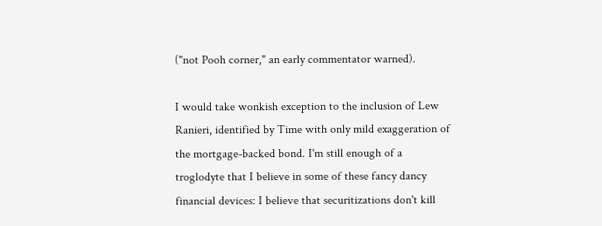("not Pooh corner," an early commentator warned).

I would take wonkish exception to the inclusion of Lew Ranieri, identified by Time with only mild exaggeration of the mortgage-backed bond. I'm still enough of a troglodyte that I believe in some of these fancy dancy financial devices: I believe that securitizations don't kill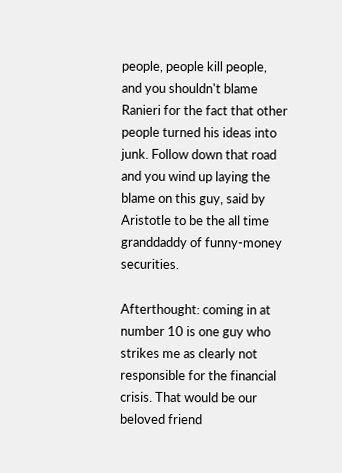people, people kill people, and you shouldn't blame Ranieri for the fact that other people turned his ideas into junk. Follow down that road and you wind up laying the blame on this guy, said by Aristotle to be the all time granddaddy of funny-money securities.

Afterthought: coming in at number 10 is one guy who strikes me as clearly not responsible for the financial crisis. That would be our beloved friend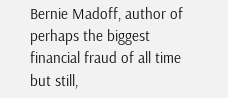Bernie Madoff, author of perhaps the biggest financial fraud of all time but still,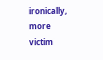ironically, more victim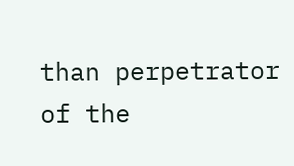than perpetrator of the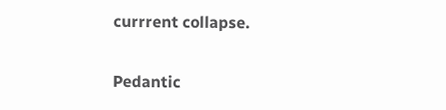currrent collapse.

Pedantic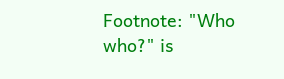Footnote: "Who who?" is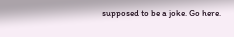supposed to be a joke. Go here.